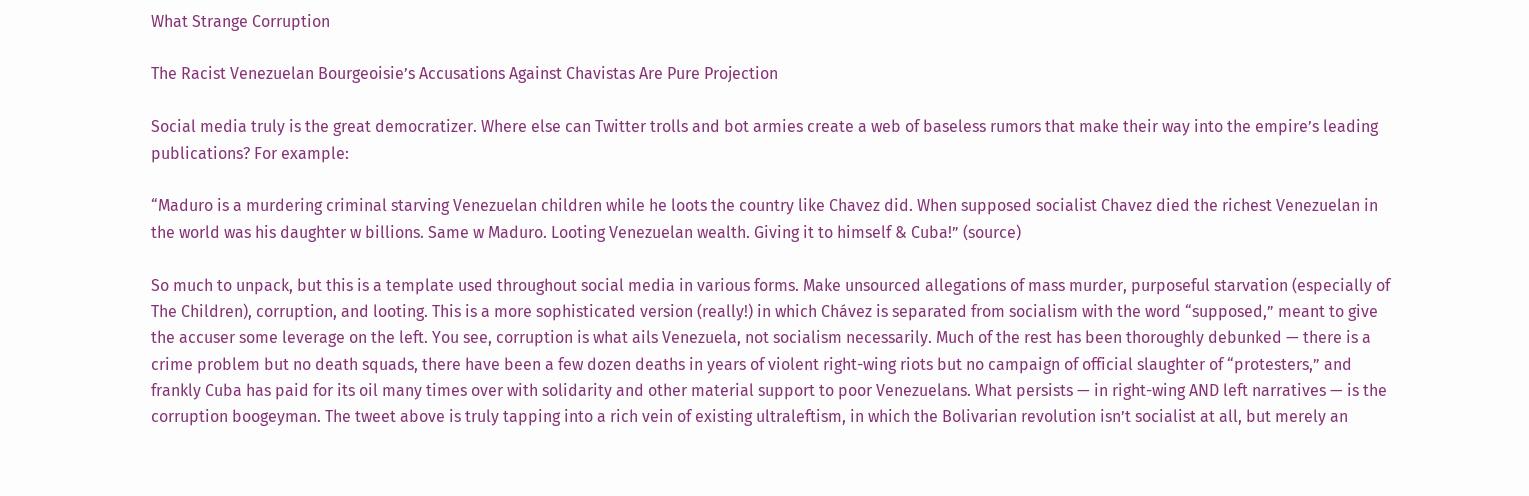What Strange Corruption

The Racist Venezuelan Bourgeoisie’s Accusations Against Chavistas Are Pure Projection

Social media truly is the great democratizer. Where else can Twitter trolls and bot armies create a web of baseless rumors that make their way into the empire’s leading publications? For example:

“Maduro is a murdering criminal starving Venezuelan children while he loots the country like Chavez did. When supposed socialist Chavez died the richest Venezuelan in the world was his daughter w billions. Same w Maduro. Looting Venezuelan wealth. Giving it to himself & Cuba!” (source)

So much to unpack, but this is a template used throughout social media in various forms. Make unsourced allegations of mass murder, purposeful starvation (especially of The Children), corruption, and looting. This is a more sophisticated version (really!) in which Chávez is separated from socialism with the word “supposed,” meant to give the accuser some leverage on the left. You see, corruption is what ails Venezuela, not socialism necessarily. Much of the rest has been thoroughly debunked — there is a crime problem but no death squads, there have been a few dozen deaths in years of violent right-wing riots but no campaign of official slaughter of “protesters,” and frankly Cuba has paid for its oil many times over with solidarity and other material support to poor Venezuelans. What persists — in right-wing AND left narratives — is the corruption boogeyman. The tweet above is truly tapping into a rich vein of existing ultraleftism, in which the Bolivarian revolution isn’t socialist at all, but merely an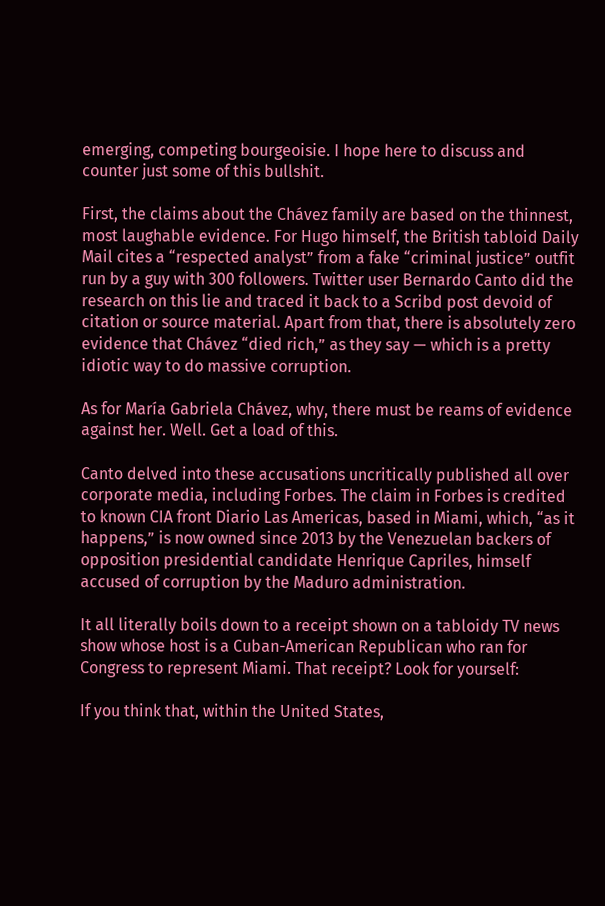emerging, competing bourgeoisie. I hope here to discuss and counter just some of this bullshit.

First, the claims about the Chávez family are based on the thinnest, most laughable evidence. For Hugo himself, the British tabloid Daily Mail cites a “respected analyst” from a fake “criminal justice” outfit run by a guy with 300 followers. Twitter user Bernardo Canto did the research on this lie and traced it back to a Scribd post devoid of citation or source material. Apart from that, there is absolutely zero evidence that Chávez “died rich,” as they say — which is a pretty idiotic way to do massive corruption.

As for María Gabriela Chávez, why, there must be reams of evidence against her. Well. Get a load of this.

Canto delved into these accusations uncritically published all over corporate media, including Forbes. The claim in Forbes is credited to known CIA front Diario Las Americas, based in Miami, which, “as it happens,” is now owned since 2013 by the Venezuelan backers of opposition presidential candidate Henrique Capriles, himself accused of corruption by the Maduro administration.

It all literally boils down to a receipt shown on a tabloidy TV news show whose host is a Cuban-American Republican who ran for Congress to represent Miami. That receipt? Look for yourself:

If you think that, within the United States,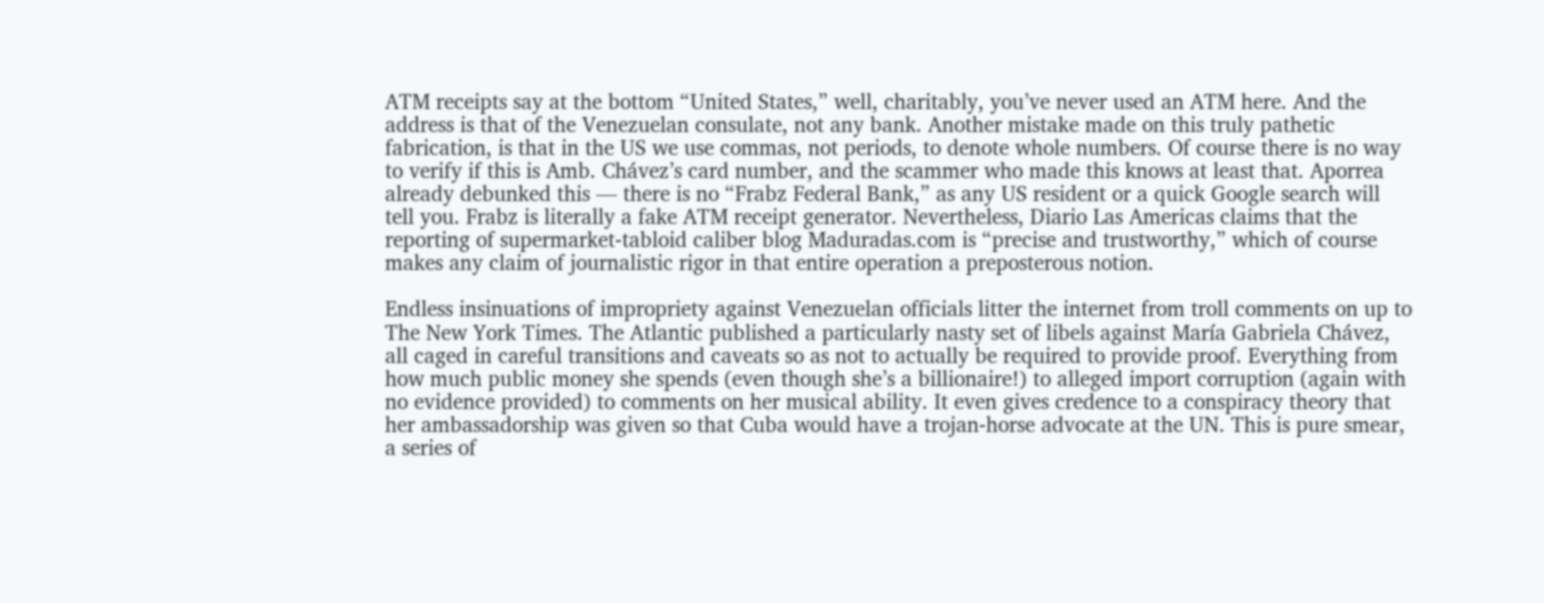ATM receipts say at the bottom “United States,” well, charitably, you’ve never used an ATM here. And the address is that of the Venezuelan consulate, not any bank. Another mistake made on this truly pathetic fabrication, is that in the US we use commas, not periods, to denote whole numbers. Of course there is no way to verify if this is Amb. Chávez’s card number, and the scammer who made this knows at least that. Aporrea already debunked this — there is no “Frabz Federal Bank,” as any US resident or a quick Google search will tell you. Frabz is literally a fake ATM receipt generator. Nevertheless, Diario Las Americas claims that the reporting of supermarket-tabloid caliber blog Maduradas.com is “precise and trustworthy,” which of course makes any claim of journalistic rigor in that entire operation a preposterous notion.

Endless insinuations of impropriety against Venezuelan officials litter the internet from troll comments on up to The New York Times. The Atlantic published a particularly nasty set of libels against María Gabriela Chávez, all caged in careful transitions and caveats so as not to actually be required to provide proof. Everything from how much public money she spends (even though she’s a billionaire!) to alleged import corruption (again with no evidence provided) to comments on her musical ability. It even gives credence to a conspiracy theory that her ambassadorship was given so that Cuba would have a trojan-horse advocate at the UN. This is pure smear, a series of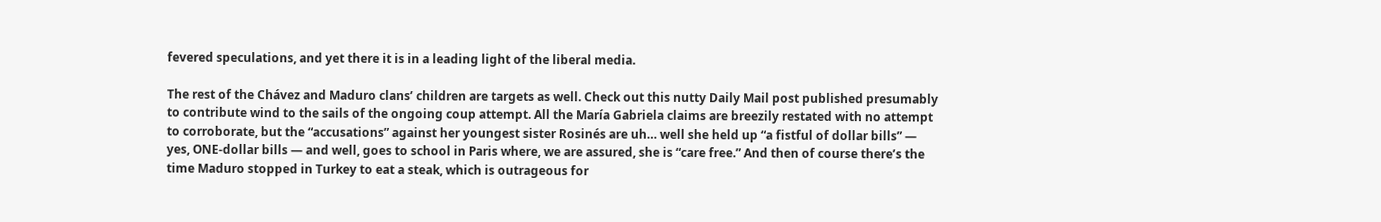fevered speculations, and yet there it is in a leading light of the liberal media.

The rest of the Chávez and Maduro clans’ children are targets as well. Check out this nutty Daily Mail post published presumably to contribute wind to the sails of the ongoing coup attempt. All the María Gabriela claims are breezily restated with no attempt to corroborate, but the “accusations” against her youngest sister Rosinés are uh… well she held up “a fistful of dollar bills” — yes, ONE-dollar bills — and well, goes to school in Paris where, we are assured, she is “care free.” And then of course there’s the time Maduro stopped in Turkey to eat a steak, which is outrageous for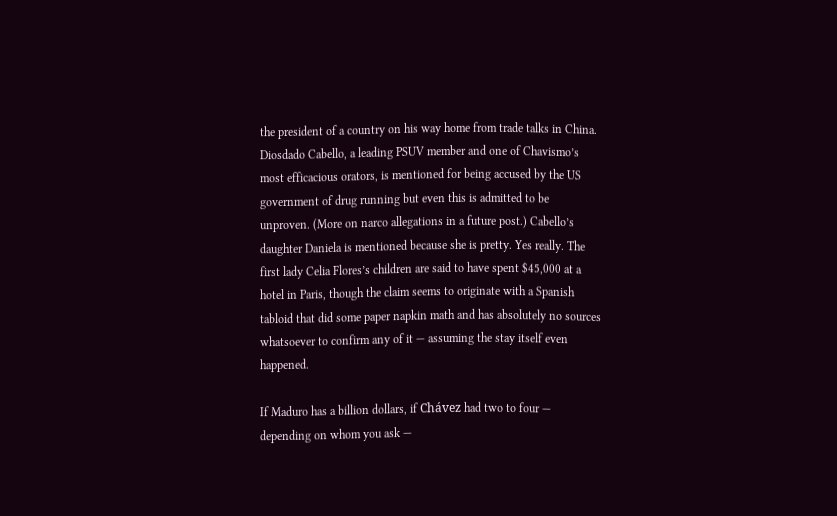the president of a country on his way home from trade talks in China. Diosdado Cabello, a leading PSUV member and one of Chavismo’s most efficacious orators, is mentioned for being accused by the US government of drug running but even this is admitted to be unproven. (More on narco allegations in a future post.) Cabello’s daughter Daniela is mentioned because she is pretty. Yes really. The first lady Celia Flores’s children are said to have spent $45,000 at a hotel in Paris, though the claim seems to originate with a Spanish tabloid that did some paper napkin math and has absolutely no sources whatsoever to confirm any of it — assuming the stay itself even happened.

If Maduro has a billion dollars, if Chávez had two to four — depending on whom you ask —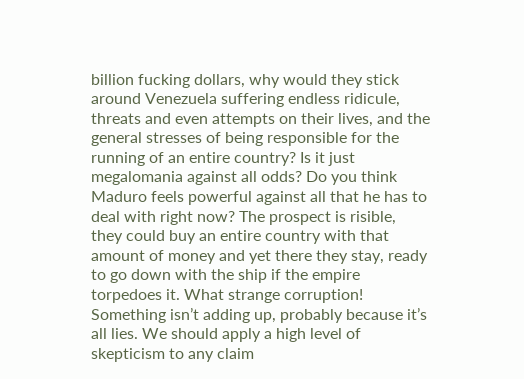billion fucking dollars, why would they stick around Venezuela suffering endless ridicule, threats and even attempts on their lives, and the general stresses of being responsible for the running of an entire country? Is it just megalomania against all odds? Do you think Maduro feels powerful against all that he has to deal with right now? The prospect is risible, they could buy an entire country with that amount of money and yet there they stay, ready to go down with the ship if the empire torpedoes it. What strange corruption! Something isn’t adding up, probably because it’s all lies. We should apply a high level of skepticism to any claim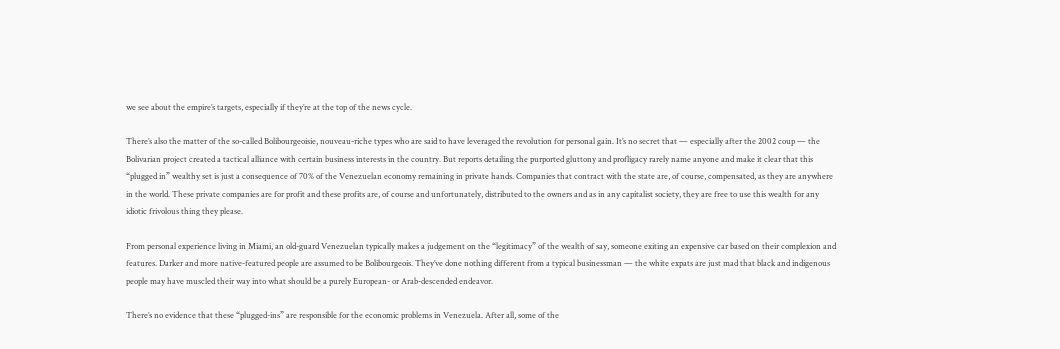we see about the empire’s targets, especially if they’re at the top of the news cycle.

There’s also the matter of the so-called Bolibourgeoisie, nouveau-riche types who are said to have leveraged the revolution for personal gain. It’s no secret that — especially after the 2002 coup — the Bolivarian project created a tactical alliance with certain business interests in the country. But reports detailing the purported gluttony and profligacy rarely name anyone and make it clear that this “plugged in” wealthy set is just a consequence of 70% of the Venezuelan economy remaining in private hands. Companies that contract with the state are, of course, compensated, as they are anywhere in the world. These private companies are for profit and these profits are, of course and unfortunately, distributed to the owners and as in any capitalist society, they are free to use this wealth for any idiotic frivolous thing they please.

From personal experience living in Miami, an old-guard Venezuelan typically makes a judgement on the “legitimacy” of the wealth of say, someone exiting an expensive car based on their complexion and features. Darker and more native-featured people are assumed to be Bolibourgeois. They’ve done nothing different from a typical businessman — the white expats are just mad that black and indigenous people may have muscled their way into what should be a purely European- or Arab-descended endeavor.

There’s no evidence that these “plugged-ins” are responsible for the economic problems in Venezuela. After all, some of the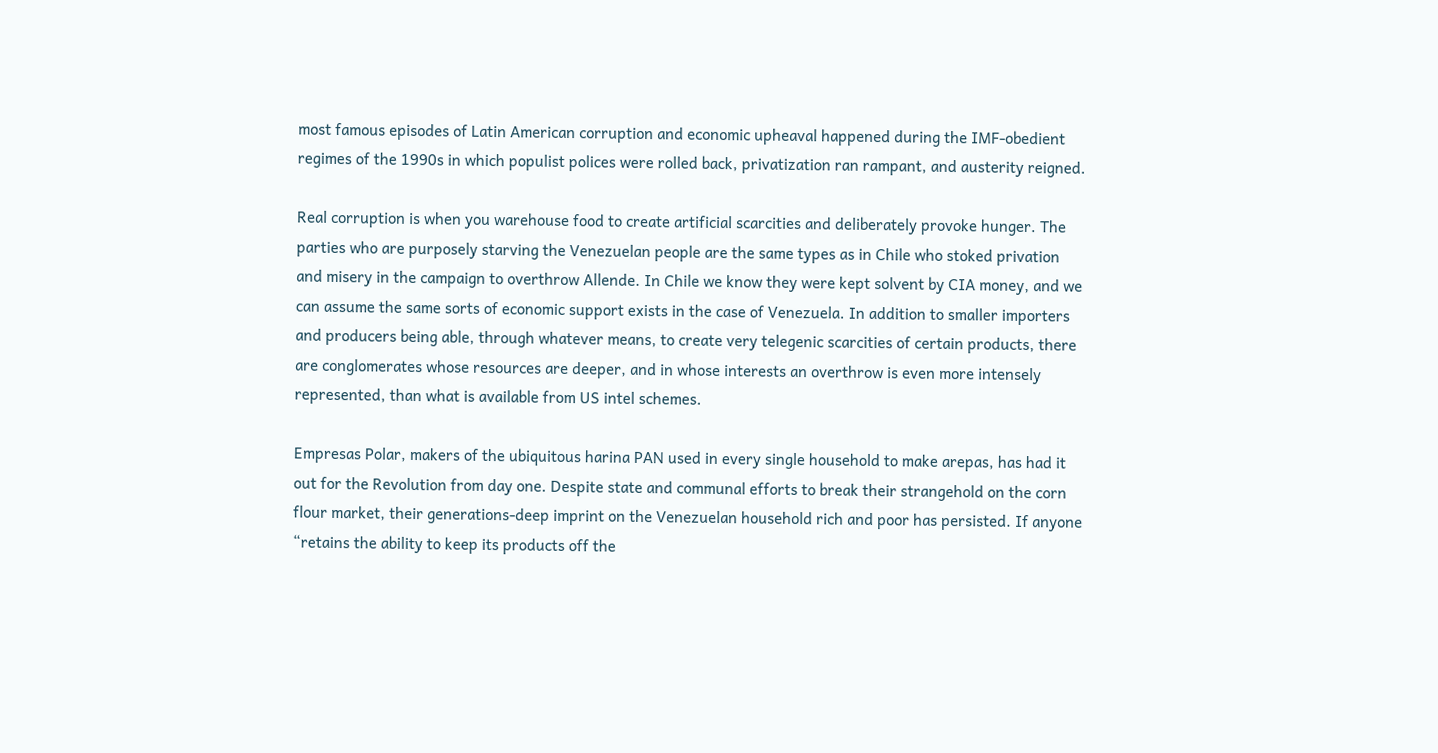most famous episodes of Latin American corruption and economic upheaval happened during the IMF-obedient regimes of the 1990s in which populist polices were rolled back, privatization ran rampant, and austerity reigned.

Real corruption is when you warehouse food to create artificial scarcities and deliberately provoke hunger. The parties who are purposely starving the Venezuelan people are the same types as in Chile who stoked privation and misery in the campaign to overthrow Allende. In Chile we know they were kept solvent by CIA money, and we can assume the same sorts of economic support exists in the case of Venezuela. In addition to smaller importers and producers being able, through whatever means, to create very telegenic scarcities of certain products, there are conglomerates whose resources are deeper, and in whose interests an overthrow is even more intensely represented, than what is available from US intel schemes.

Empresas Polar, makers of the ubiquitous harina PAN used in every single household to make arepas, has had it out for the Revolution from day one. Despite state and communal efforts to break their strangehold on the corn flour market, their generations-deep imprint on the Venezuelan household rich and poor has persisted. If anyone “retains the ability to keep its products off the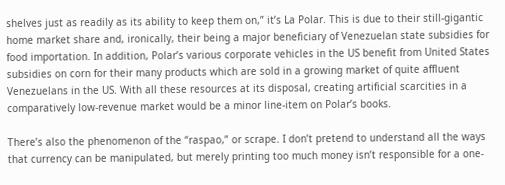shelves just as readily as its ability to keep them on,” it’s La Polar. This is due to their still-gigantic home market share and, ironically, their being a major beneficiary of Venezuelan state subsidies for food importation. In addition, Polar’s various corporate vehicles in the US benefit from United States subsidies on corn for their many products which are sold in a growing market of quite affluent Venezuelans in the US. With all these resources at its disposal, creating artificial scarcities in a comparatively low-revenue market would be a minor line-item on Polar’s books.

There’s also the phenomenon of the “raspao,” or scrape. I don’t pretend to understand all the ways that currency can be manipulated, but merely printing too much money isn’t responsible for a one-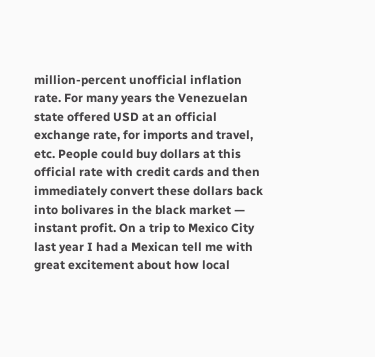million-percent unofficial inflation rate. For many years the Venezuelan state offered USD at an official exchange rate, for imports and travel, etc. People could buy dollars at this official rate with credit cards and then immediately convert these dollars back into bolivares in the black market — instant profit. On a trip to Mexico City last year I had a Mexican tell me with great excitement about how local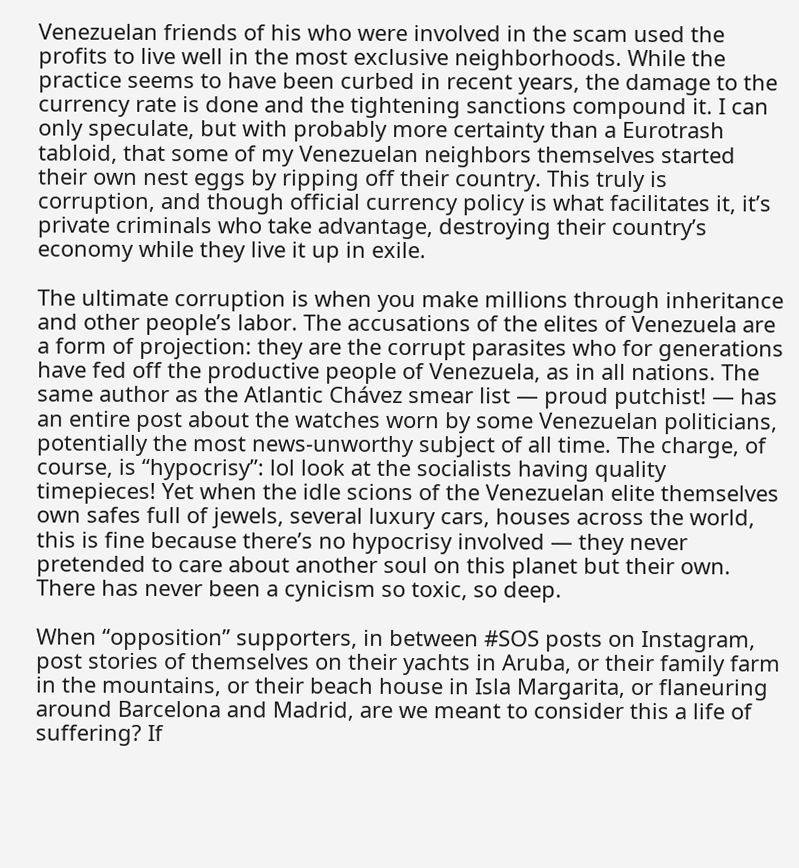Venezuelan friends of his who were involved in the scam used the profits to live well in the most exclusive neighborhoods. While the practice seems to have been curbed in recent years, the damage to the currency rate is done and the tightening sanctions compound it. I can only speculate, but with probably more certainty than a Eurotrash tabloid, that some of my Venezuelan neighbors themselves started their own nest eggs by ripping off their country. This truly is corruption, and though official currency policy is what facilitates it, it’s private criminals who take advantage, destroying their country’s economy while they live it up in exile.

The ultimate corruption is when you make millions through inheritance and other people’s labor. The accusations of the elites of Venezuela are a form of projection: they are the corrupt parasites who for generations have fed off the productive people of Venezuela, as in all nations. The same author as the Atlantic Chávez smear list — proud putchist! — has an entire post about the watches worn by some Venezuelan politicians, potentially the most news-unworthy subject of all time. The charge, of course, is “hypocrisy”: lol look at the socialists having quality timepieces! Yet when the idle scions of the Venezuelan elite themselves own safes full of jewels, several luxury cars, houses across the world, this is fine because there’s no hypocrisy involved — they never pretended to care about another soul on this planet but their own. There has never been a cynicism so toxic, so deep.

When “opposition” supporters, in between #SOS posts on Instagram, post stories of themselves on their yachts in Aruba, or their family farm in the mountains, or their beach house in Isla Margarita, or flaneuring around Barcelona and Madrid, are we meant to consider this a life of suffering? If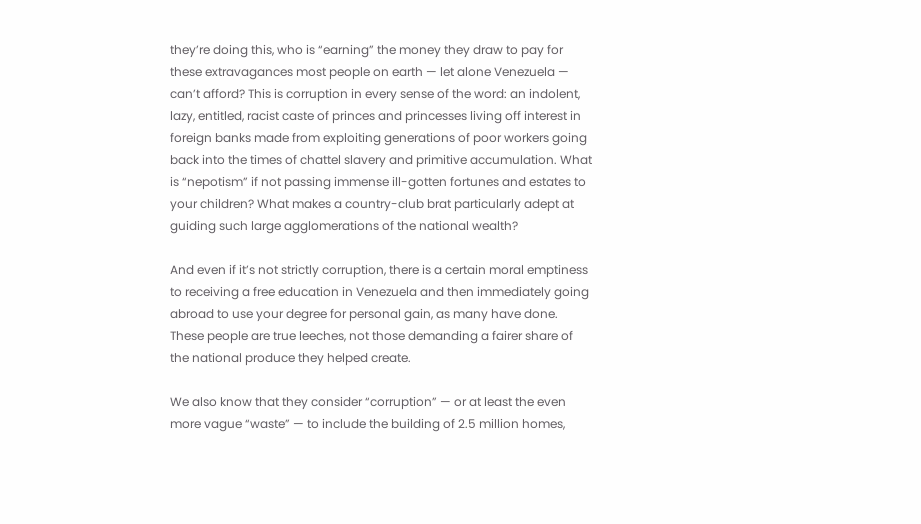they’re doing this, who is “earning” the money they draw to pay for these extravagances most people on earth — let alone Venezuela — can’t afford? This is corruption in every sense of the word: an indolent, lazy, entitled, racist caste of princes and princesses living off interest in foreign banks made from exploiting generations of poor workers going back into the times of chattel slavery and primitive accumulation. What is “nepotism” if not passing immense ill-gotten fortunes and estates to your children? What makes a country-club brat particularly adept at guiding such large agglomerations of the national wealth?

And even if it’s not strictly corruption, there is a certain moral emptiness to receiving a free education in Venezuela and then immediately going abroad to use your degree for personal gain, as many have done. These people are true leeches, not those demanding a fairer share of the national produce they helped create.

We also know that they consider “corruption” — or at least the even more vague “waste” — to include the building of 2.5 million homes,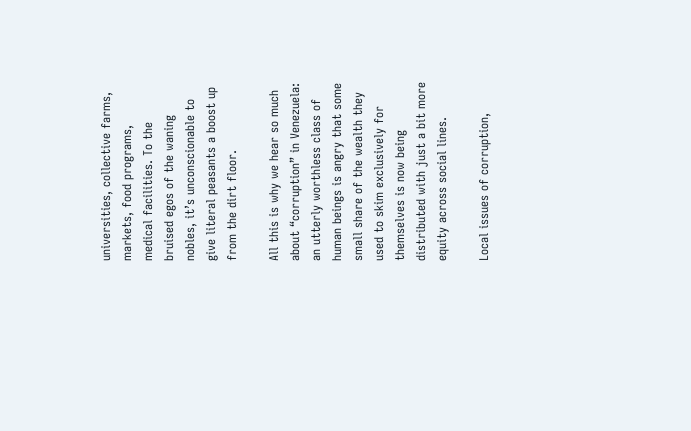universities, collective farms, markets, food programs, medical facilities. To the bruised egos of the waning nobles, it’s unconscionable to give literal peasants a boost up from the dirt floor.

All this is why we hear so much about “corruption” in Venezuela: an utterly worthless class of human beings is angry that some small share of the wealth they used to skim exclusively for themselves is now being distributed with just a bit more equity across social lines.

Local issues of corruption,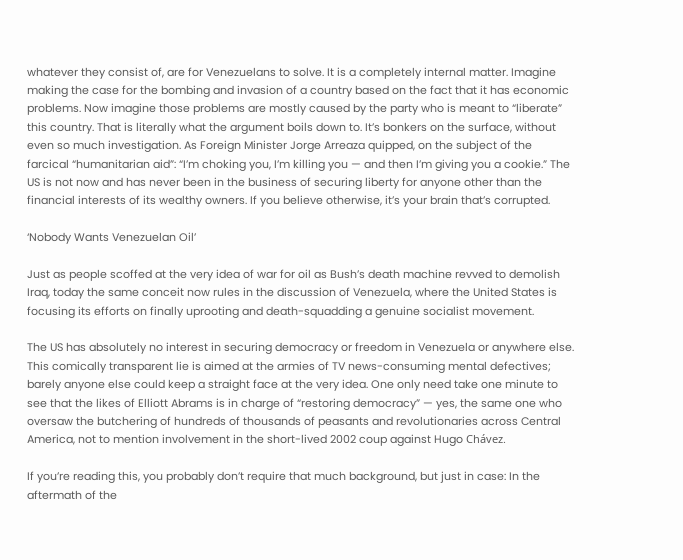whatever they consist of, are for Venezuelans to solve. It is a completely internal matter. Imagine making the case for the bombing and invasion of a country based on the fact that it has economic problems. Now imagine those problems are mostly caused by the party who is meant to “liberate” this country. That is literally what the argument boils down to. It’s bonkers on the surface, without even so much investigation. As Foreign Minister Jorge Arreaza quipped, on the subject of the farcical “humanitarian aid”: “I’m choking you, I’m killing you — and then I’m giving you a cookie.” The US is not now and has never been in the business of securing liberty for anyone other than the financial interests of its wealthy owners. If you believe otherwise, it’s your brain that’s corrupted.

‘Nobody Wants Venezuelan Oil’

Just as people scoffed at the very idea of war for oil as Bush’s death machine revved to demolish Iraq, today the same conceit now rules in the discussion of Venezuela, where the United States is focusing its efforts on finally uprooting and death-squadding a genuine socialist movement.

The US has absolutely no interest in securing democracy or freedom in Venezuela or anywhere else. This comically transparent lie is aimed at the armies of TV news-consuming mental defectives; barely anyone else could keep a straight face at the very idea. One only need take one minute to see that the likes of Elliott Abrams is in charge of “restoring democracy” — yes, the same one who oversaw the butchering of hundreds of thousands of peasants and revolutionaries across Central America, not to mention involvement in the short-lived 2002 coup against Hugo Chávez.

If you’re reading this, you probably don’t require that much background, but just in case: In the aftermath of the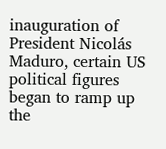inauguration of President Nicolás Maduro, certain US political figures began to ramp up the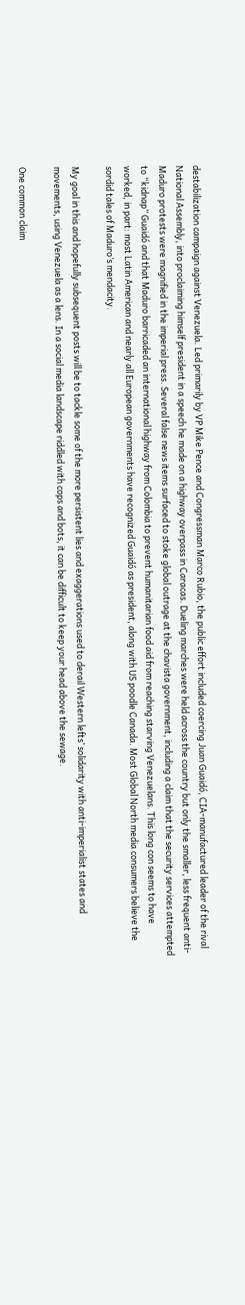destabilization campaign against Venezuela. Led primarily by VP Mike Pence and Congressman Marco Rubio, the public effort included coercing Juan Guaidó, CIA-manufactured leader of the rival National Assembly, into proclaiming himself president in a speech he made on a highway overpass in Caracas. Dueling marches were held across the country but only the smaller, less frequent anti-Maduro protests were magnified in the imperial press. Several false news items surfaced to stoke global outrage at the chavista government, including a claim that the security services attempted to “kidnap” Guaidó and that Maduro barricaded an international highway from Colombia to prevent humanitarian food aid from reaching starving Venezuelans. This long con seems to have worked, in part: most Latin American and nearly all European governments have recognized Guaidó as president, along with US poodle Canada. Most Global North media consumers believe the sordid tales of Maduro’s mendacity.

My goal in this and hopefully subsequent posts will be to tackle some of the more persistent lies and exaggerations used to derail Western lefts’ solidarity with anti-imperialist states and movements, using Venezuela as a lens. In a social media landscape riddled with cops and bots, it can be difficult to keep your head above the sewage.

One common claim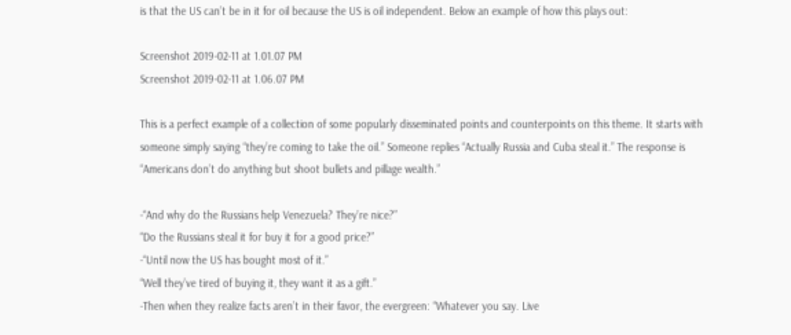is that the US can’t be in it for oil because the US is oil independent. Below an example of how this plays out:

Screenshot 2019-02-11 at 1.01.07 PM
Screenshot 2019-02-11 at 1.06.07 PM

This is a perfect example of a collection of some popularly disseminated points and counterpoints on this theme. It starts with someone simply saying “they’re coming to take the oil.” Someone replies “Actually Russia and Cuba steal it.” The response is “Americans don’t do anything but shoot bullets and pillage wealth.”

-“And why do the Russians help Venezuela? They’re nice?”
“Do the Russians steal it for buy it for a good price?”
-“Until now the US has bought most of it.”
“Well they’ve tired of buying it, they want it as a gift.”
-Then when they realize facts aren’t in their favor, the evergreen: “Whatever you say. Live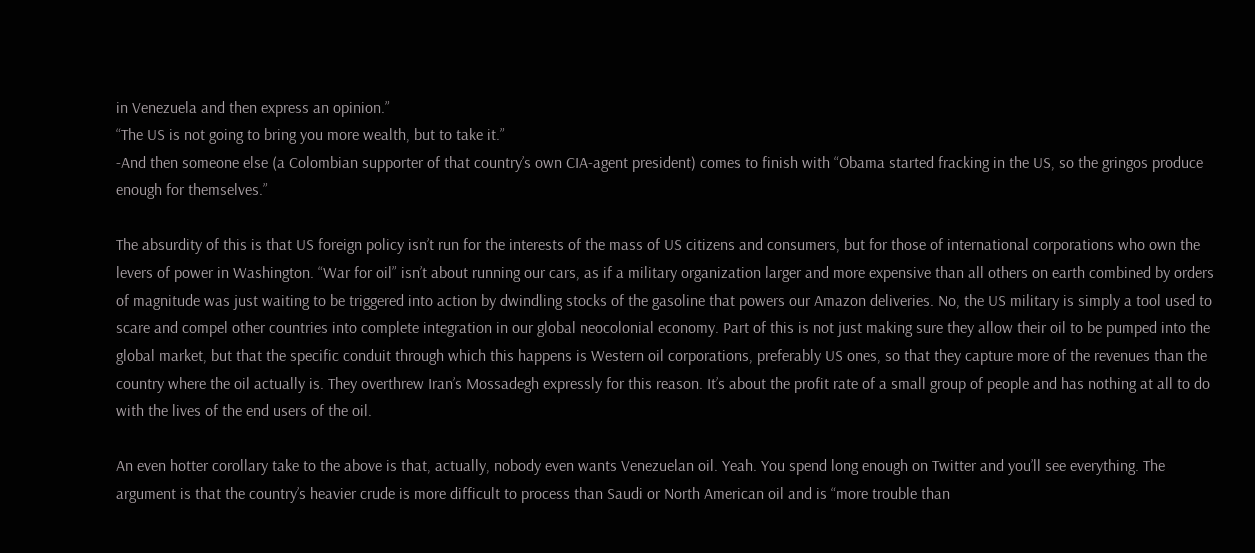in Venezuela and then express an opinion.”
“The US is not going to bring you more wealth, but to take it.”
-And then someone else (a Colombian supporter of that country’s own CIA-agent president) comes to finish with “Obama started fracking in the US, so the gringos produce enough for themselves.”

The absurdity of this is that US foreign policy isn’t run for the interests of the mass of US citizens and consumers, but for those of international corporations who own the levers of power in Washington. “War for oil” isn’t about running our cars, as if a military organization larger and more expensive than all others on earth combined by orders of magnitude was just waiting to be triggered into action by dwindling stocks of the gasoline that powers our Amazon deliveries. No, the US military is simply a tool used to scare and compel other countries into complete integration in our global neocolonial economy. Part of this is not just making sure they allow their oil to be pumped into the global market, but that the specific conduit through which this happens is Western oil corporations, preferably US ones, so that they capture more of the revenues than the country where the oil actually is. They overthrew Iran’s Mossadegh expressly for this reason. It’s about the profit rate of a small group of people and has nothing at all to do with the lives of the end users of the oil.

An even hotter corollary take to the above is that, actually, nobody even wants Venezuelan oil. Yeah. You spend long enough on Twitter and you’ll see everything. The argument is that the country’s heavier crude is more difficult to process than Saudi or North American oil and is “more trouble than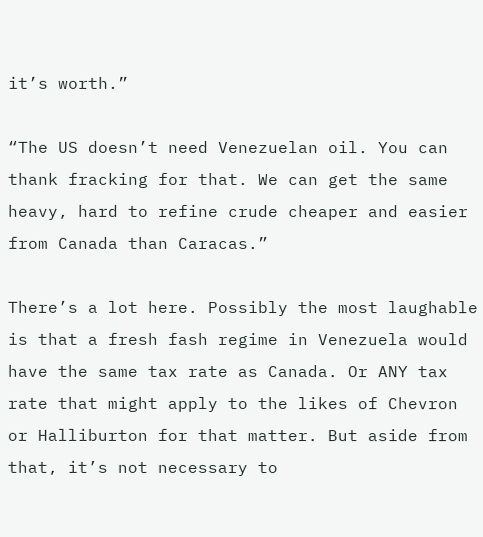it’s worth.”

“The US doesn’t need Venezuelan oil. You can thank fracking for that. We can get the same heavy, hard to refine crude cheaper and easier from Canada than Caracas.”

There’s a lot here. Possibly the most laughable is that a fresh fash regime in Venezuela would have the same tax rate as Canada. Or ANY tax rate that might apply to the likes of Chevron or Halliburton for that matter. But aside from that, it’s not necessary to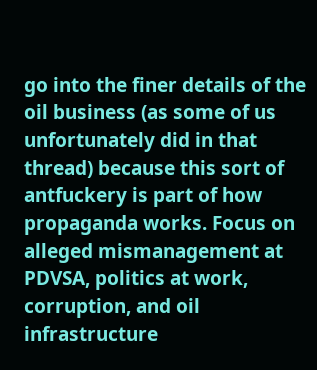go into the finer details of the oil business (as some of us unfortunately did in that thread) because this sort of antfuckery is part of how propaganda works. Focus on alleged mismanagement at PDVSA, politics at work, corruption, and oil infrastructure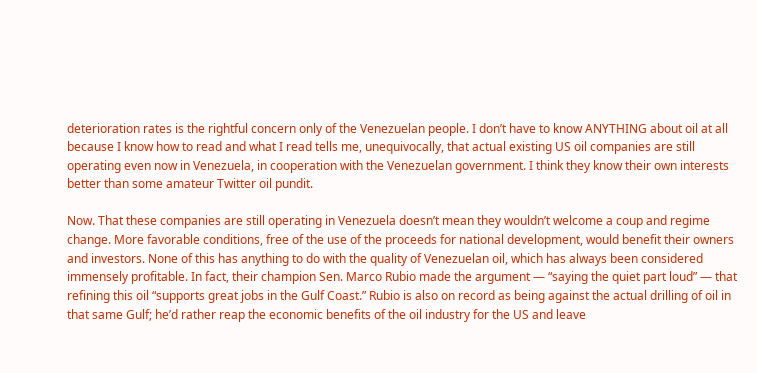deterioration rates is the rightful concern only of the Venezuelan people. I don’t have to know ANYTHING about oil at all because I know how to read and what I read tells me, unequivocally, that actual existing US oil companies are still operating even now in Venezuela, in cooperation with the Venezuelan government. I think they know their own interests better than some amateur Twitter oil pundit.

Now. That these companies are still operating in Venezuela doesn’t mean they wouldn’t welcome a coup and regime change. More favorable conditions, free of the use of the proceeds for national development, would benefit their owners and investors. None of this has anything to do with the quality of Venezuelan oil, which has always been considered immensely profitable. In fact, their champion Sen. Marco Rubio made the argument — “saying the quiet part loud” — that refining this oil “supports great jobs in the Gulf Coast.” Rubio is also on record as being against the actual drilling of oil in that same Gulf; he’d rather reap the economic benefits of the oil industry for the US and leave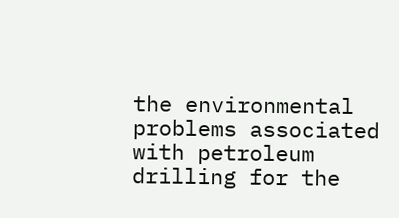the environmental problems associated with petroleum drilling for the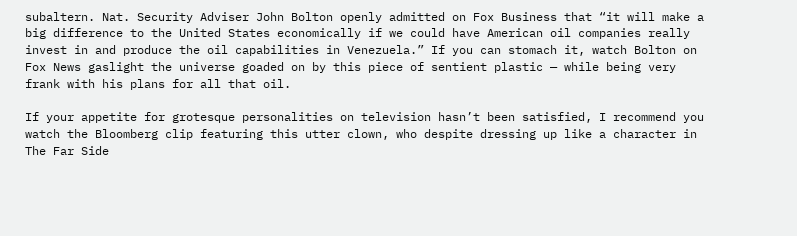subaltern. Nat. Security Adviser John Bolton openly admitted on Fox Business that “it will make a big difference to the United States economically if we could have American oil companies really invest in and produce the oil capabilities in Venezuela.” If you can stomach it, watch Bolton on Fox News gaslight the universe goaded on by this piece of sentient plastic — while being very frank with his plans for all that oil.

If your appetite for grotesque personalities on television hasn’t been satisfied, I recommend you watch the Bloomberg clip featuring this utter clown, who despite dressing up like a character in The Far Side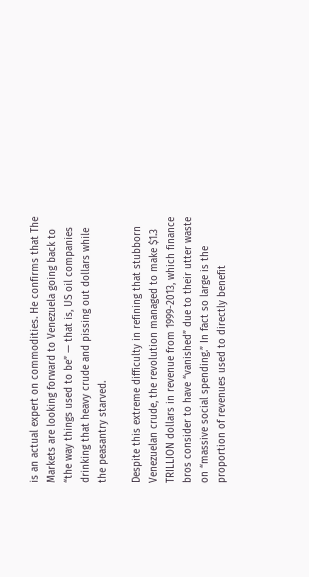is an actual expert on commodities. He confirms that The Markets are looking forward to Venezuela going back to “the way things used to be” — that is, US oil companies drinking that heavy crude and pissing out dollars while the peasantry starved.

Despite this extreme difficulty in refining that stubborn Venezuelan crude, the revolution managed to make $1.3 TRILLION dollars in revenue from 1999-2013, which finance bros consider to have “vanished” due to their utter waste on “massive social spending.” In fact so large is the proportion of revenues used to directly benefit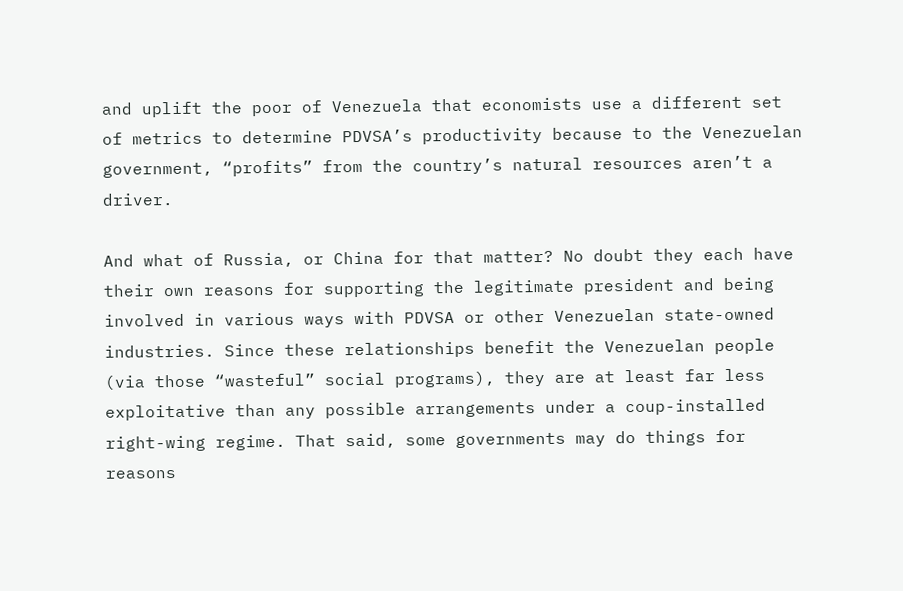and uplift the poor of Venezuela that economists use a different set of metrics to determine PDVSA’s productivity because to the Venezuelan government, “profits” from the country’s natural resources aren’t a driver.

And what of Russia, or China for that matter? No doubt they each have their own reasons for supporting the legitimate president and being involved in various ways with PDVSA or other Venezuelan state-owned industries. Since these relationships benefit the Venezuelan people (via those “wasteful” social programs), they are at least far less exploitative than any possible arrangements under a coup-installed right-wing regime. That said, some governments may do things for reasons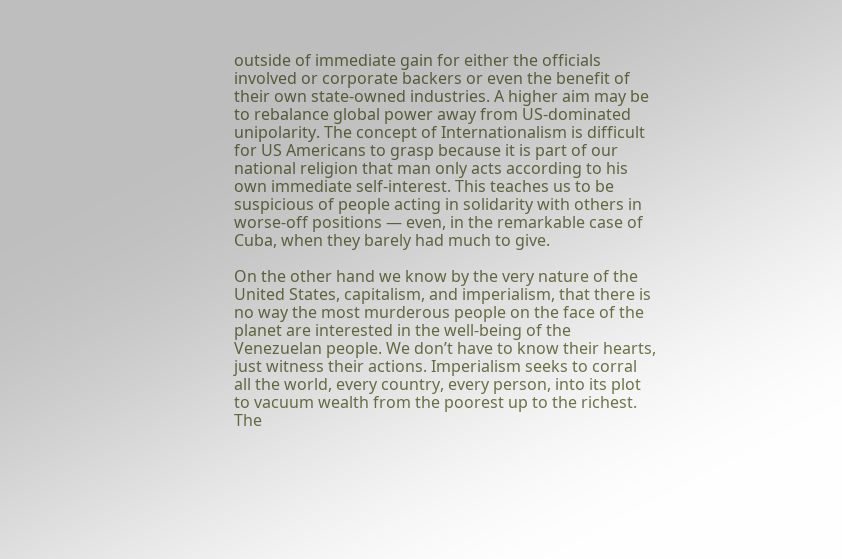outside of immediate gain for either the officials involved or corporate backers or even the benefit of their own state-owned industries. A higher aim may be to rebalance global power away from US-dominated unipolarity. The concept of Internationalism is difficult for US Americans to grasp because it is part of our national religion that man only acts according to his own immediate self-interest. This teaches us to be suspicious of people acting in solidarity with others in worse-off positions — even, in the remarkable case of Cuba, when they barely had much to give.

On the other hand we know by the very nature of the United States, capitalism, and imperialism, that there is no way the most murderous people on the face of the planet are interested in the well-being of the Venezuelan people. We don’t have to know their hearts, just witness their actions. Imperialism seeks to corral all the world, every country, every person, into its plot to vacuum wealth from the poorest up to the richest. The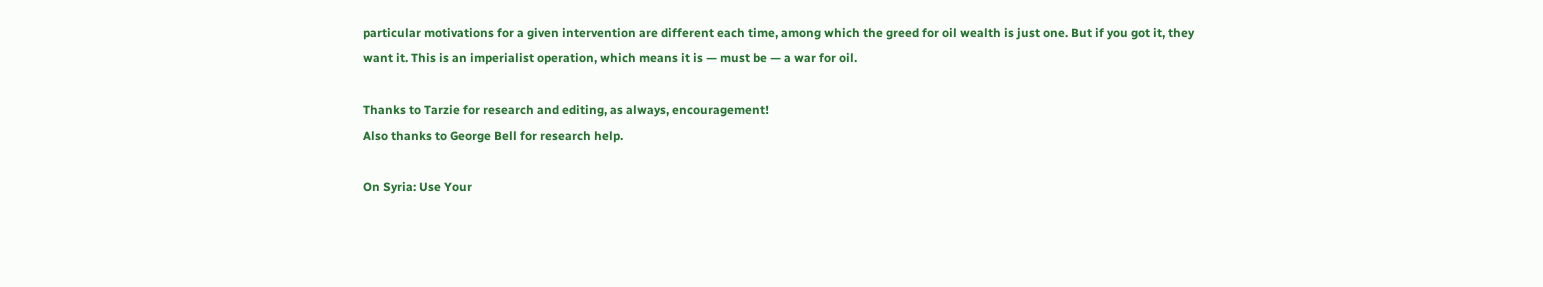particular motivations for a given intervention are different each time, among which the greed for oil wealth is just one. But if you got it, they want it. This is an imperialist operation, which means it is — must be — a war for oil.

Thanks to Tarzie for research and editing, as always, encouragement!
Also thanks to George Bell for research help.

On Syria: Use Your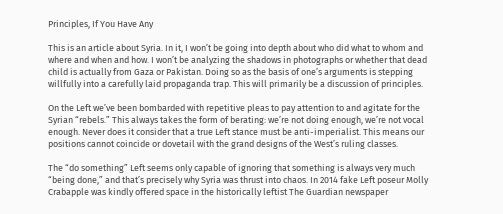Principles, If You Have Any

This is an article about Syria. In it, I won’t be going into depth about who did what to whom and where and when and how. I won’t be analyzing the shadows in photographs or whether that dead child is actually from Gaza or Pakistan. Doing so as the basis of one’s arguments is stepping willfully into a carefully laid propaganda trap. This will primarily be a discussion of principles.

On the Left we’ve been bombarded with repetitive pleas to pay attention to and agitate for the Syrian “rebels.” This always takes the form of berating: we’re not doing enough, we’re not vocal enough. Never does it consider that a true Left stance must be anti-imperialist. This means our positions cannot coincide or dovetail with the grand designs of the West’s ruling classes.

The “do something” Left seems only capable of ignoring that something is always very much “being done,” and that’s precisely why Syria was thrust into chaos. In 2014 fake Left poseur Molly Crabapple was kindly offered space in the historically leftist The Guardian newspaper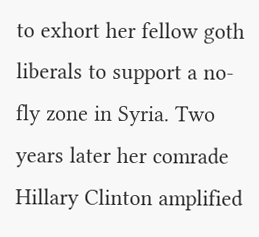to exhort her fellow goth liberals to support a no-fly zone in Syria. Two years later her comrade Hillary Clinton amplified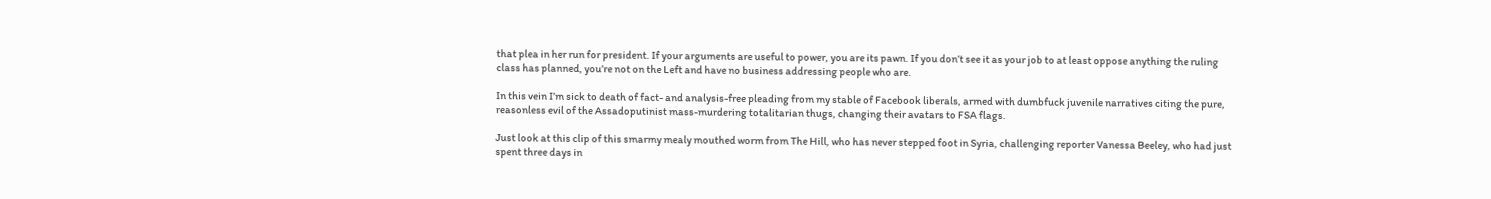that plea in her run for president. If your arguments are useful to power, you are its pawn. If you don’t see it as your job to at least oppose anything the ruling class has planned, you’re not on the Left and have no business addressing people who are.

In this vein I’m sick to death of fact- and analysis-free pleading from my stable of Facebook liberals, armed with dumbfuck juvenile narratives citing the pure, reasonless evil of the Assadoputinist mass-murdering totalitarian thugs, changing their avatars to FSA flags.

Just look at this clip of this smarmy mealy mouthed worm from The Hill, who has never stepped foot in Syria, challenging reporter Vanessa Beeley, who had just spent three days in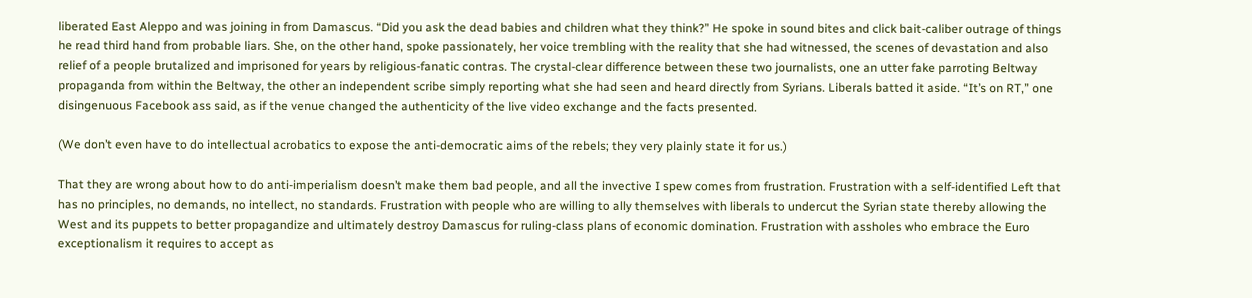liberated East Aleppo and was joining in from Damascus. “Did you ask the dead babies and children what they think?” He spoke in sound bites and click bait-caliber outrage of things he read third hand from probable liars. She, on the other hand, spoke passionately, her voice trembling with the reality that she had witnessed, the scenes of devastation and also relief of a people brutalized and imprisoned for years by religious-fanatic contras. The crystal-clear difference between these two journalists, one an utter fake parroting Beltway propaganda from within the Beltway, the other an independent scribe simply reporting what she had seen and heard directly from Syrians. Liberals batted it aside. “It’s on RT,” one disingenuous Facebook ass said, as if the venue changed the authenticity of the live video exchange and the facts presented.

(We don’t even have to do intellectual acrobatics to expose the anti-democratic aims of the rebels; they very plainly state it for us.)

That they are wrong about how to do anti-imperialism doesn’t make them bad people, and all the invective I spew comes from frustration. Frustration with a self-identified Left that has no principles, no demands, no intellect, no standards. Frustration with people who are willing to ally themselves with liberals to undercut the Syrian state thereby allowing the West and its puppets to better propagandize and ultimately destroy Damascus for ruling-class plans of economic domination. Frustration with assholes who embrace the Euro exceptionalism it requires to accept as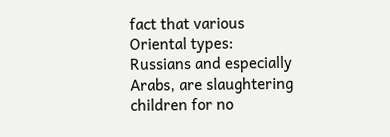fact that various Oriental types: Russians and especially Arabs, are slaughtering children for no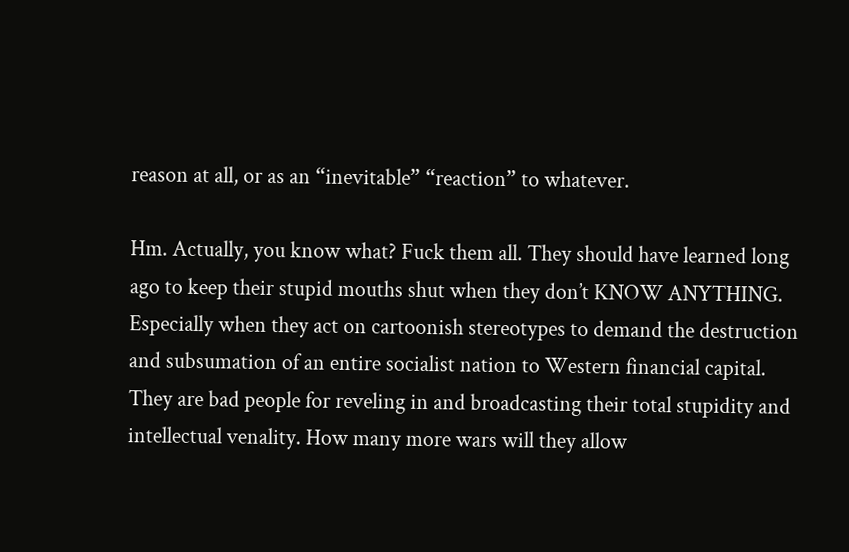reason at all, or as an “inevitable” “reaction” to whatever.

Hm. Actually, you know what? Fuck them all. They should have learned long ago to keep their stupid mouths shut when they don’t KNOW ANYTHING. Especially when they act on cartoonish stereotypes to demand the destruction and subsumation of an entire socialist nation to Western financial capital. They are bad people for reveling in and broadcasting their total stupidity and intellectual venality. How many more wars will they allow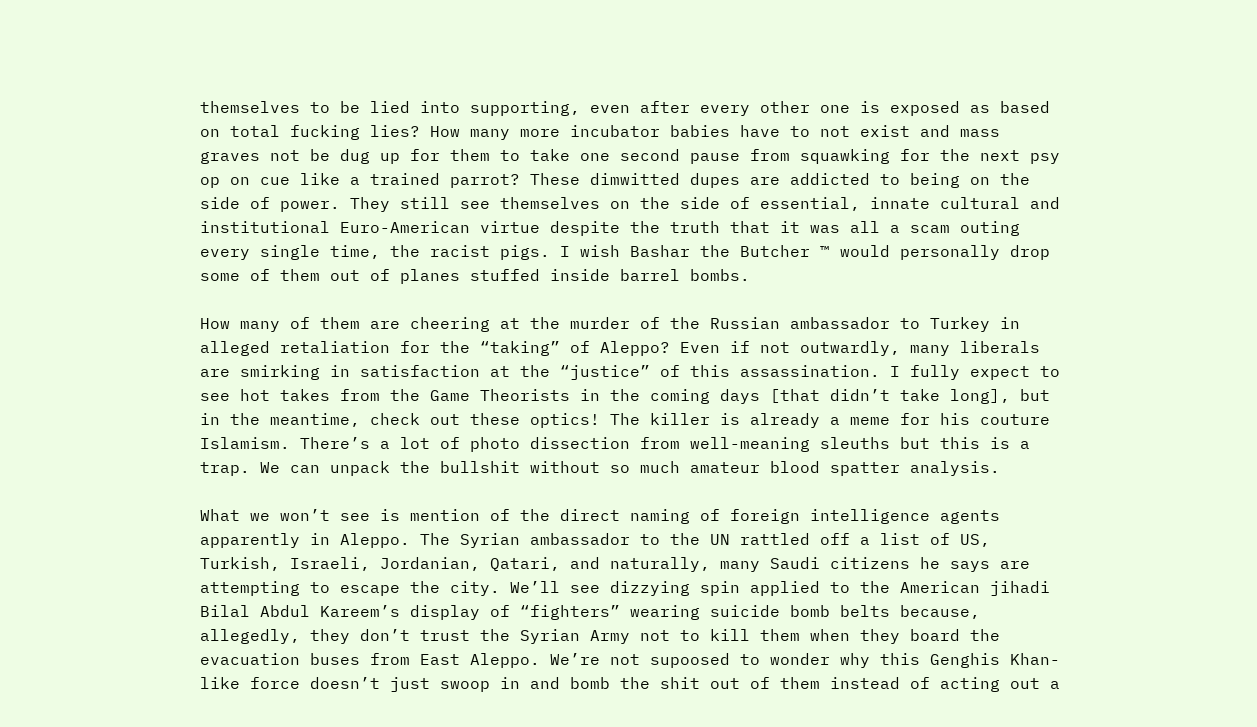themselves to be lied into supporting, even after every other one is exposed as based on total fucking lies? How many more incubator babies have to not exist and mass graves not be dug up for them to take one second pause from squawking for the next psy op on cue like a trained parrot? These dimwitted dupes are addicted to being on the side of power. They still see themselves on the side of essential, innate cultural and institutional Euro-American virtue despite the truth that it was all a scam outing every single time, the racist pigs. I wish Bashar the Butcher ™ would personally drop some of them out of planes stuffed inside barrel bombs.

How many of them are cheering at the murder of the Russian ambassador to Turkey in alleged retaliation for the “taking” of Aleppo? Even if not outwardly, many liberals are smirking in satisfaction at the “justice” of this assassination. I fully expect to see hot takes from the Game Theorists in the coming days [that didn’t take long], but in the meantime, check out these optics! The killer is already a meme for his couture Islamism. There’s a lot of photo dissection from well-meaning sleuths but this is a trap. We can unpack the bullshit without so much amateur blood spatter analysis.

What we won’t see is mention of the direct naming of foreign intelligence agents apparently in Aleppo. The Syrian ambassador to the UN rattled off a list of US, Turkish, Israeli, Jordanian, Qatari, and naturally, many Saudi citizens he says are attempting to escape the city. We’ll see dizzying spin applied to the American jihadi Bilal Abdul Kareem’s display of “fighters” wearing suicide bomb belts because, allegedly, they don’t trust the Syrian Army not to kill them when they board the evacuation buses from East Aleppo. We’re not supoosed to wonder why this Genghis Khan-like force doesn’t just swoop in and bomb the shit out of them instead of acting out a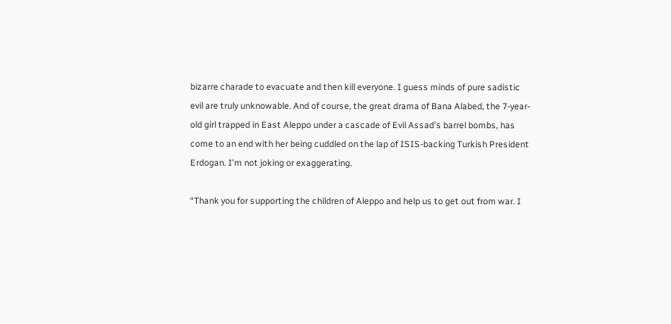bizarre charade to evacuate and then kill everyone. I guess minds of pure sadistic evil are truly unknowable. And of course, the great drama of Bana Alabed, the 7-year-old girl trapped in East Aleppo under a cascade of Evil Assad’s barrel bombs, has come to an end with her being cuddled on the lap of ISIS-backing Turkish President Erdogan. I’m not joking or exaggerating.

“Thank you for supporting the children of Aleppo and help us to get out from war. I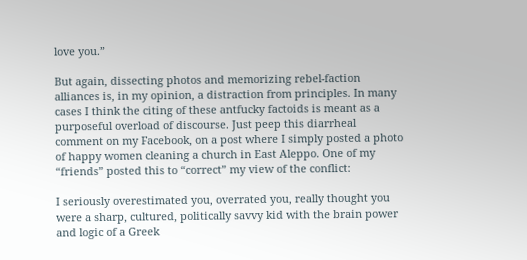love you.”

But again, dissecting photos and memorizing rebel-faction alliances is, in my opinion, a distraction from principles. In many cases I think the citing of these antfucky factoids is meant as a purposeful overload of discourse. Just peep this diarrheal comment on my Facebook, on a post where I simply posted a photo of happy women cleaning a church in East Aleppo. One of my “friends” posted this to “correct” my view of the conflict:

I seriously overestimated you, overrated you, really thought you were a sharp, cultured, politically savvy kid with the brain power and logic of a Greek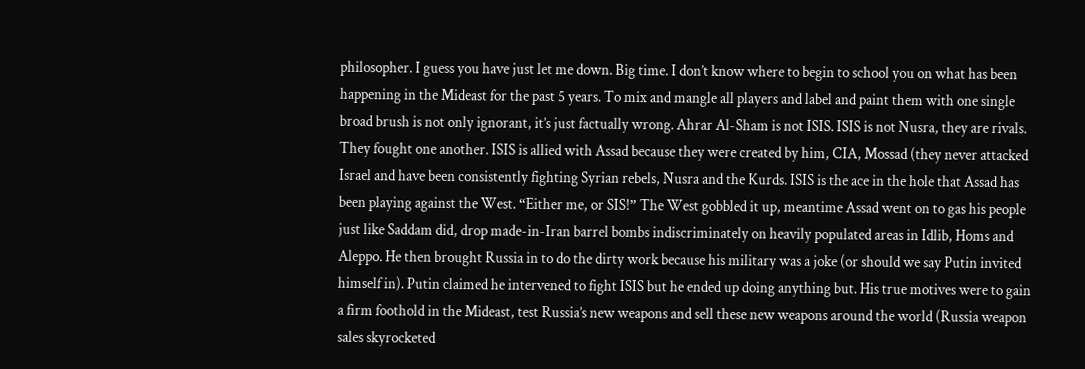philosopher. I guess you have just let me down. Big time. I don’t know where to begin to school you on what has been happening in the Mideast for the past 5 years. To mix and mangle all players and label and paint them with one single broad brush is not only ignorant, it’s just factually wrong. Ahrar Al-Sham is not ISIS. ISIS is not Nusra, they are rivals. They fought one another. ISIS is allied with Assad because they were created by him, CIA, Mossad (they never attacked Israel and have been consistently fighting Syrian rebels, Nusra and the Kurds. ISIS is the ace in the hole that Assad has been playing against the West. “Either me, or SIS!” The West gobbled it up, meantime Assad went on to gas his people just like Saddam did, drop made-in-Iran barrel bombs indiscriminately on heavily populated areas in Idlib, Homs and Aleppo. He then brought Russia in to do the dirty work because his military was a joke (or should we say Putin invited himself in). Putin claimed he intervened to fight ISIS but he ended up doing anything but. His true motives were to gain a firm foothold in the Mideast, test Russia’s new weapons and sell these new weapons around the world (Russia weapon sales skyrocketed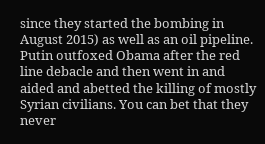since they started the bombing in August 2015) as well as an oil pipeline. Putin outfoxed Obama after the red line debacle and then went in and aided and abetted the killing of mostly Syrian civilians. You can bet that they never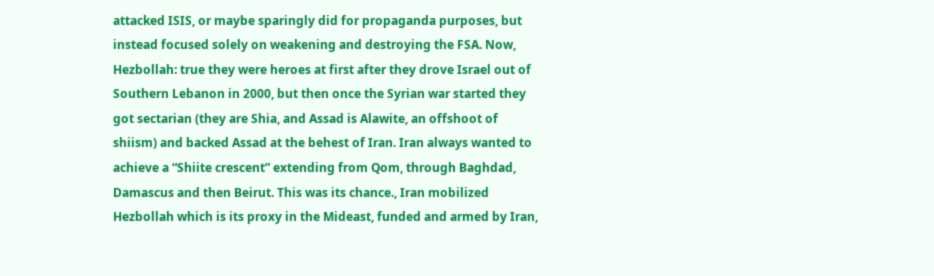attacked ISIS, or maybe sparingly did for propaganda purposes, but instead focused solely on weakening and destroying the FSA. Now, Hezbollah: true they were heroes at first after they drove Israel out of Southern Lebanon in 2000, but then once the Syrian war started they got sectarian (they are Shia, and Assad is Alawite, an offshoot of shiism) and backed Assad at the behest of Iran. Iran always wanted to achieve a “Shiite crescent” extending from Qom, through Baghdad, Damascus and then Beirut. This was its chance., Iran mobilized Hezbollah which is its proxy in the Mideast, funded and armed by Iran,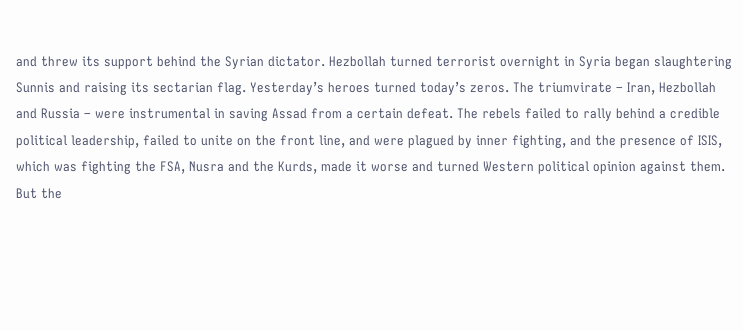and threw its support behind the Syrian dictator. Hezbollah turned terrorist overnight in Syria began slaughtering Sunnis and raising its sectarian flag. Yesterday’s heroes turned today’s zeros. The triumvirate – Iran, Hezbollah and Russia – were instrumental in saving Assad from a certain defeat. The rebels failed to rally behind a credible political leadership, failed to unite on the front line, and were plagued by inner fighting, and the presence of ISIS, which was fighting the FSA, Nusra and the Kurds, made it worse and turned Western political opinion against them. But the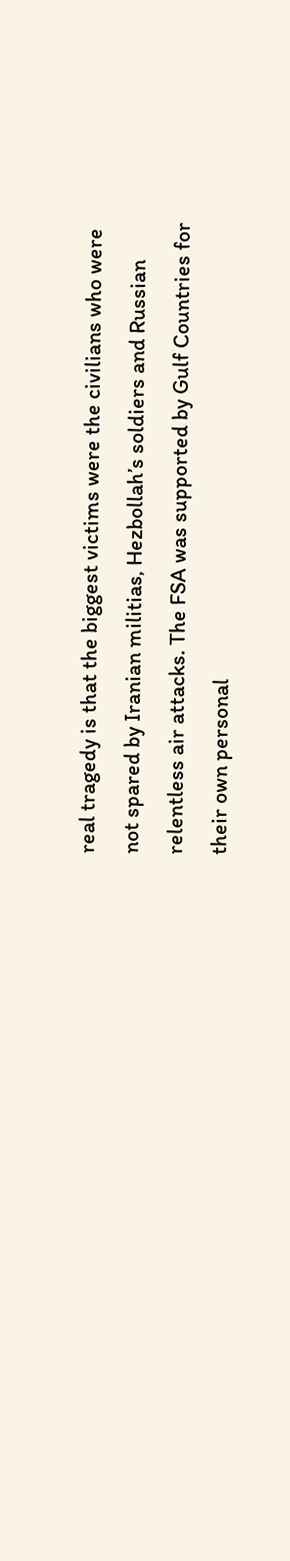real tragedy is that the biggest victims were the civilians who were not spared by Iranian militias, Hezbollah’s soldiers and Russian relentless air attacks. The FSA was supported by Gulf Countries for their own personal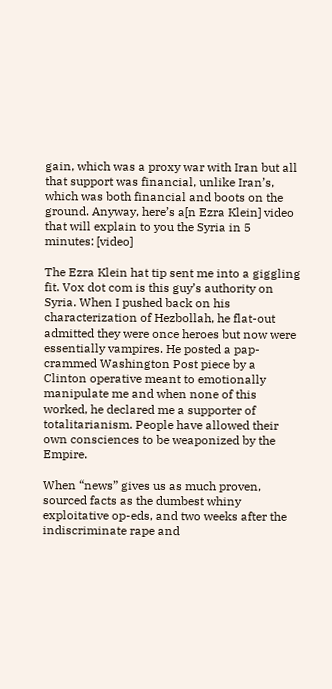gain, which was a proxy war with Iran but all that support was financial, unlike Iran’s, which was both financial and boots on the ground. Anyway, here’s a[n Ezra Klein] video that will explain to you the Syria in 5 minutes: [video]

The Ezra Klein hat tip sent me into a giggling fit. Vox dot com is this guy’s authority on Syria. When I pushed back on his characterization of Hezbollah, he flat-out admitted they were once heroes but now were essentially vampires. He posted a pap-crammed Washington Post piece by a Clinton operative meant to emotionally manipulate me and when none of this worked, he declared me a supporter of totalitarianism. People have allowed their own consciences to be weaponized by the Empire.

When “news” gives us as much proven, sourced facts as the dumbest whiny exploitative op-eds, and two weeks after the indiscriminate rape and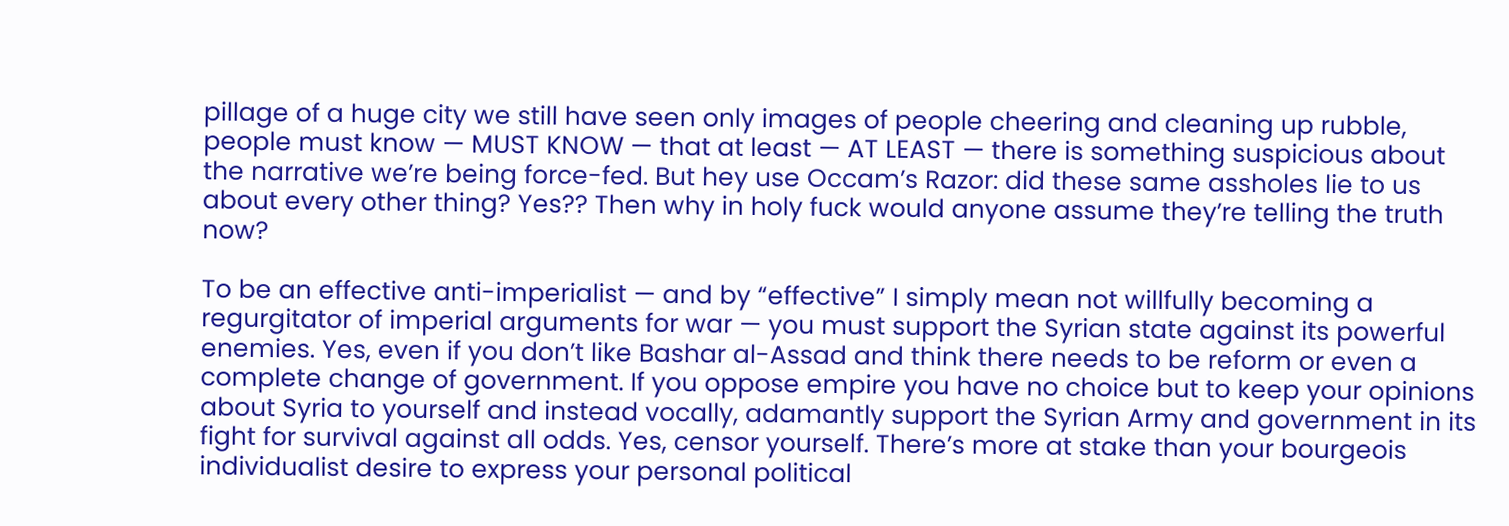pillage of a huge city we still have seen only images of people cheering and cleaning up rubble, people must know — MUST KNOW — that at least — AT LEAST — there is something suspicious about the narrative we’re being force-fed. But hey use Occam’s Razor: did these same assholes lie to us about every other thing? Yes?? Then why in holy fuck would anyone assume they’re telling the truth now?

To be an effective anti-imperialist — and by “effective” I simply mean not willfully becoming a regurgitator of imperial arguments for war — you must support the Syrian state against its powerful enemies. Yes, even if you don’t like Bashar al-Assad and think there needs to be reform or even a complete change of government. If you oppose empire you have no choice but to keep your opinions about Syria to yourself and instead vocally, adamantly support the Syrian Army and government in its fight for survival against all odds. Yes, censor yourself. There’s more at stake than your bourgeois individualist desire to express your personal political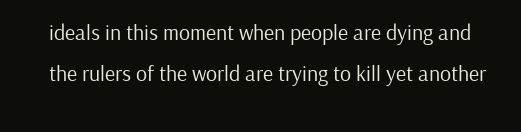ideals in this moment when people are dying and the rulers of the world are trying to kill yet another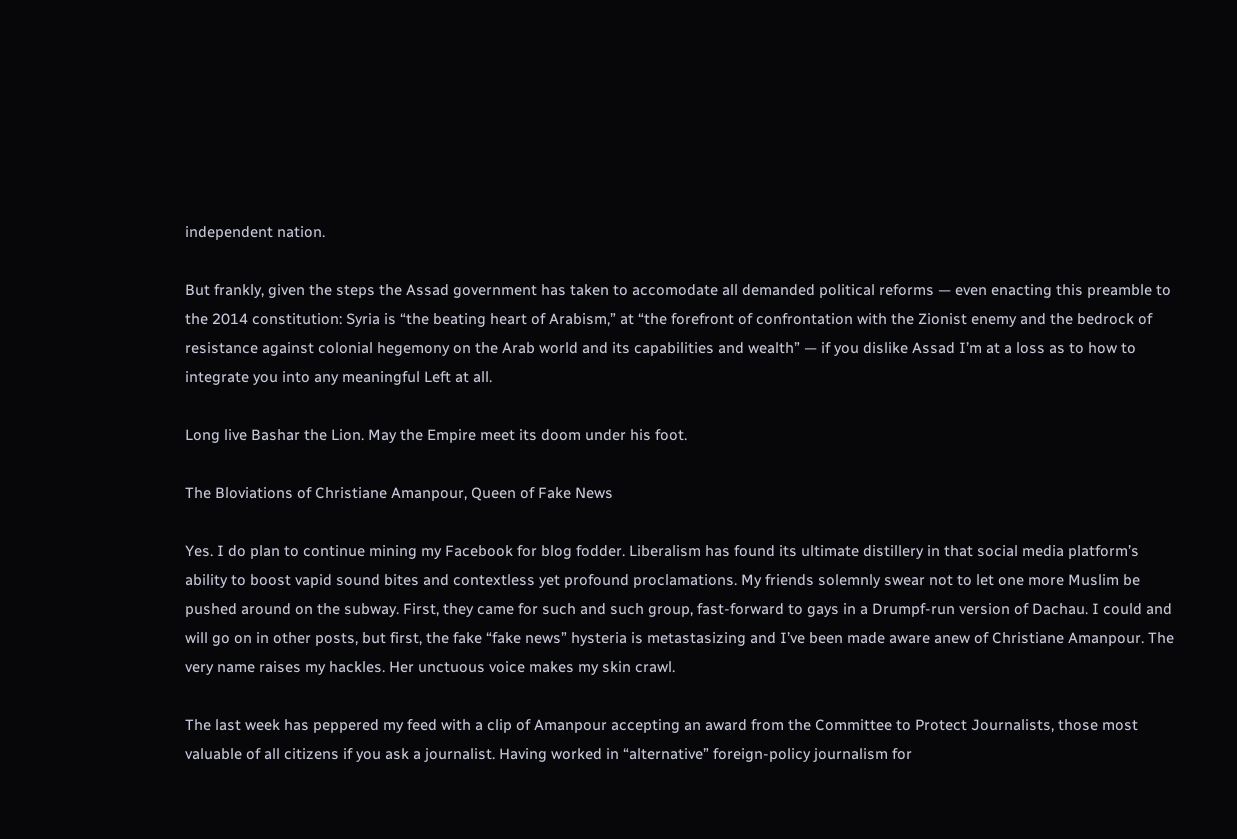independent nation.

But frankly, given the steps the Assad government has taken to accomodate all demanded political reforms — even enacting this preamble to the 2014 constitution: Syria is “the beating heart of Arabism,” at “the forefront of confrontation with the Zionist enemy and the bedrock of resistance against colonial hegemony on the Arab world and its capabilities and wealth” — if you dislike Assad I’m at a loss as to how to integrate you into any meaningful Left at all.

Long live Bashar the Lion. May the Empire meet its doom under his foot.

The Bloviations of Christiane Amanpour, Queen of Fake News

Yes. I do plan to continue mining my Facebook for blog fodder. Liberalism has found its ultimate distillery in that social media platform’s ability to boost vapid sound bites and contextless yet profound proclamations. My friends solemnly swear not to let one more Muslim be pushed around on the subway. First, they came for such and such group, fast-forward to gays in a Drumpf-run version of Dachau. I could and will go on in other posts, but first, the fake “fake news” hysteria is metastasizing and I’ve been made aware anew of Christiane Amanpour. The very name raises my hackles. Her unctuous voice makes my skin crawl.

The last week has peppered my feed with a clip of Amanpour accepting an award from the Committee to Protect Journalists, those most valuable of all citizens if you ask a journalist. Having worked in “alternative” foreign-policy journalism for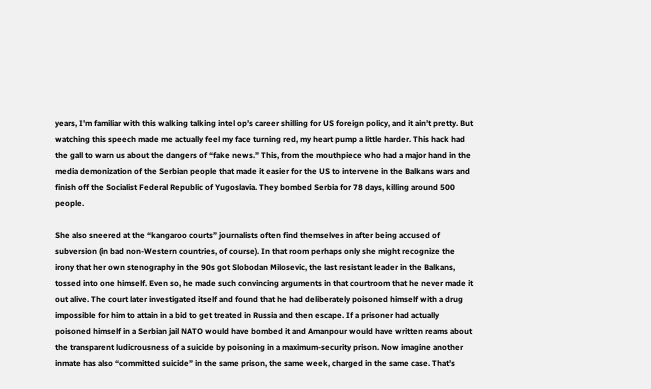years, I’m familiar with this walking talking intel op’s career shilling for US foreign policy, and it ain’t pretty. But watching this speech made me actually feel my face turning red, my heart pump a little harder. This hack had the gall to warn us about the dangers of “fake news.” This, from the mouthpiece who had a major hand in the media demonization of the Serbian people that made it easier for the US to intervene in the Balkans wars and finish off the Socialist Federal Republic of Yugoslavia. They bombed Serbia for 78 days, killing around 500 people.

She also sneered at the “kangaroo courts” journalists often find themselves in after being accused of subversion (in bad non-Western countries, of course). In that room perhaps only she might recognize the irony that her own stenography in the 90s got Slobodan Milosevic, the last resistant leader in the Balkans, tossed into one himself. Even so, he made such convincing arguments in that courtroom that he never made it out alive. The court later investigated itself and found that he had deliberately poisoned himself with a drug impossible for him to attain in a bid to get treated in Russia and then escape. If a prisoner had actually poisoned himself in a Serbian jail NATO would have bombed it and Amanpour would have written reams about the transparent ludicrousness of a suicide by poisoning in a maximum-security prison. Now imagine another inmate has also “committed suicide” in the same prison, the same week, charged in the same case. That’s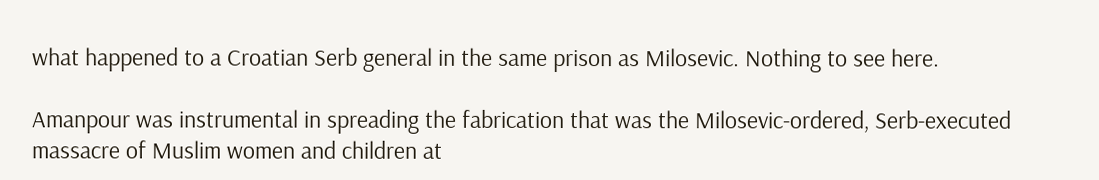what happened to a Croatian Serb general in the same prison as Milosevic. Nothing to see here.

Amanpour was instrumental in spreading the fabrication that was the Milosevic-ordered, Serb-executed massacre of Muslim women and children at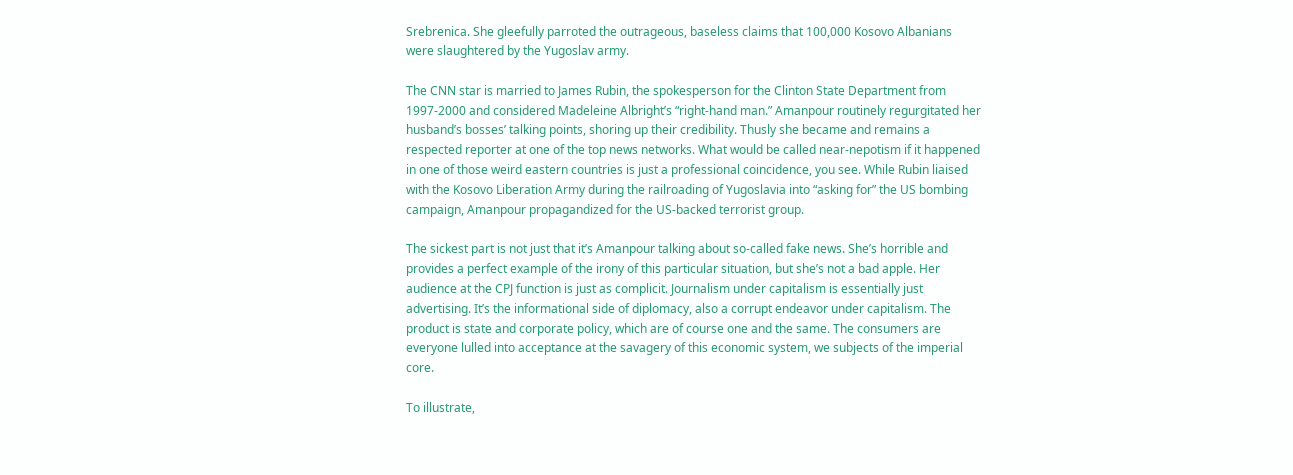Srebrenica. She gleefully parroted the outrageous, baseless claims that 100,000 Kosovo Albanians were slaughtered by the Yugoslav army.

The CNN star is married to James Rubin, the spokesperson for the Clinton State Department from 1997-2000 and considered Madeleine Albright’s “right-hand man.” Amanpour routinely regurgitated her husband’s bosses’ talking points, shoring up their credibility. Thusly she became and remains a respected reporter at one of the top news networks. What would be called near-nepotism if it happened in one of those weird eastern countries is just a professional coincidence, you see. While Rubin liaised with the Kosovo Liberation Army during the railroading of Yugoslavia into “asking for” the US bombing campaign, Amanpour propagandized for the US-backed terrorist group.

The sickest part is not just that it’s Amanpour talking about so-called fake news. She’s horrible and provides a perfect example of the irony of this particular situation, but she’s not a bad apple. Her audience at the CPJ function is just as complicit. Journalism under capitalism is essentially just advertising. It’s the informational side of diplomacy, also a corrupt endeavor under capitalism. The product is state and corporate policy, which are of course one and the same. The consumers are everyone lulled into acceptance at the savagery of this economic system, we subjects of the imperial core.

To illustrate,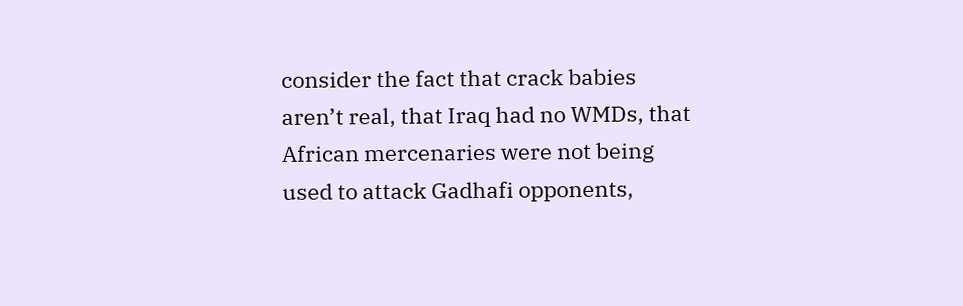consider the fact that crack babies aren’t real, that Iraq had no WMDs, that African mercenaries were not being used to attack Gadhafi opponents,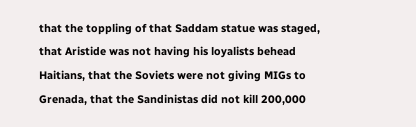that the toppling of that Saddam statue was staged, that Aristide was not having his loyalists behead Haitians, that the Soviets were not giving MIGs to Grenada, that the Sandinistas did not kill 200,000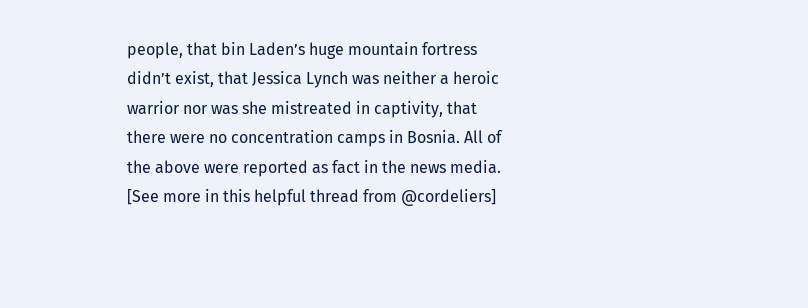people, that bin Laden’s huge mountain fortress didn’t exist, that Jessica Lynch was neither a heroic warrior nor was she mistreated in captivity, that there were no concentration camps in Bosnia. All of the above were reported as fact in the news media. [See more in this helpful thread from @cordeliers]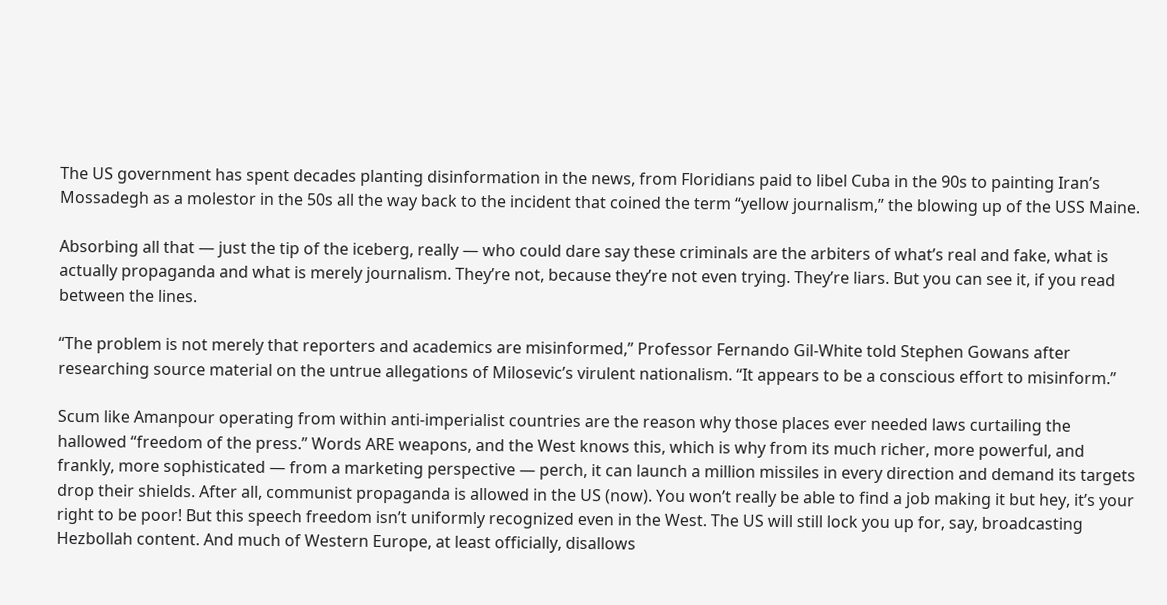The US government has spent decades planting disinformation in the news, from Floridians paid to libel Cuba in the 90s to painting Iran’s Mossadegh as a molestor in the 50s all the way back to the incident that coined the term “yellow journalism,” the blowing up of the USS Maine.

Absorbing all that — just the tip of the iceberg, really — who could dare say these criminals are the arbiters of what’s real and fake, what is actually propaganda and what is merely journalism. They’re not, because they’re not even trying. They’re liars. But you can see it, if you read between the lines.

“The problem is not merely that reporters and academics are misinformed,” Professor Fernando Gil-White told Stephen Gowans after researching source material on the untrue allegations of Milosevic’s virulent nationalism. “It appears to be a conscious effort to misinform.”

Scum like Amanpour operating from within anti-imperialist countries are the reason why those places ever needed laws curtailing the hallowed “freedom of the press.” Words ARE weapons, and the West knows this, which is why from its much richer, more powerful, and frankly, more sophisticated — from a marketing perspective — perch, it can launch a million missiles in every direction and demand its targets drop their shields. After all, communist propaganda is allowed in the US (now). You won’t really be able to find a job making it but hey, it’s your right to be poor! But this speech freedom isn’t uniformly recognized even in the West. The US will still lock you up for, say, broadcasting Hezbollah content. And much of Western Europe, at least officially, disallows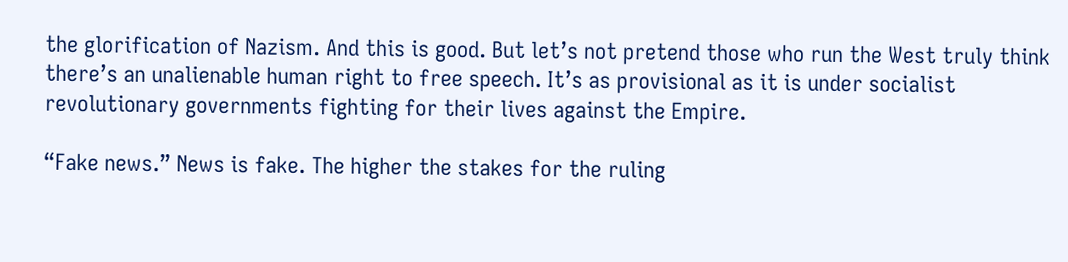the glorification of Nazism. And this is good. But let’s not pretend those who run the West truly think there’s an unalienable human right to free speech. It’s as provisional as it is under socialist revolutionary governments fighting for their lives against the Empire.

“Fake news.” News is fake. The higher the stakes for the ruling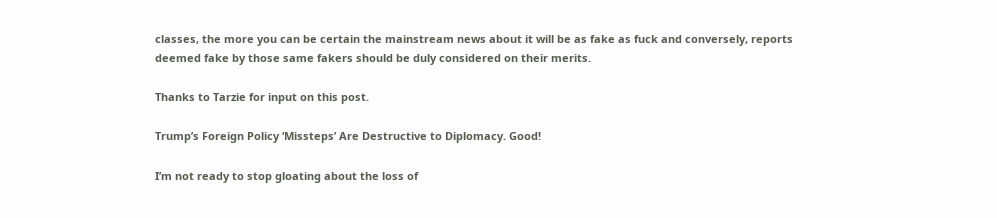classes, the more you can be certain the mainstream news about it will be as fake as fuck and conversely, reports deemed fake by those same fakers should be duly considered on their merits.

Thanks to Tarzie for input on this post.

Trump’s Foreign Policy ‘Missteps’ Are Destructive to Diplomacy. Good!

I’m not ready to stop gloating about the loss of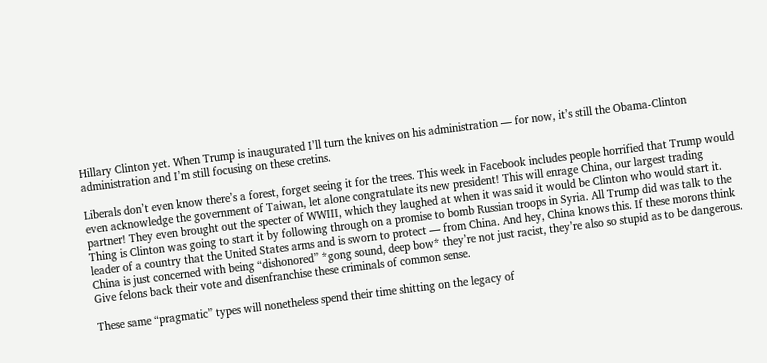Hillary Clinton yet. When Trump is inaugurated I’ll turn the knives on his administration — for now, it’s still the Obama-Clinton administration and I’m still focusing on these cretins.

Liberals don’t even know there’s a forest, forget seeing it for the trees. This week in Facebook includes people horrified that Trump would even acknowledge the government of Taiwan, let alone congratulate its new president! This will enrage China, our largest trading partner! They even brought out the specter of WWIII, which they laughed at when it was said it would be Clinton who would start it. Thing is Clinton was going to start it by following through on a promise to bomb Russian troops in Syria. All Trump did was talk to the leader of a country that the United States arms and is sworn to protect — from China. And hey, China knows this. If these morons think China is just concerned with being “dishonored” *gong sound, deep bow* they’re not just racist, they’re also so stupid as to be dangerous. Give felons back their vote and disenfranchise these criminals of common sense.

These same “pragmatic” types will nonetheless spend their time shitting on the legacy of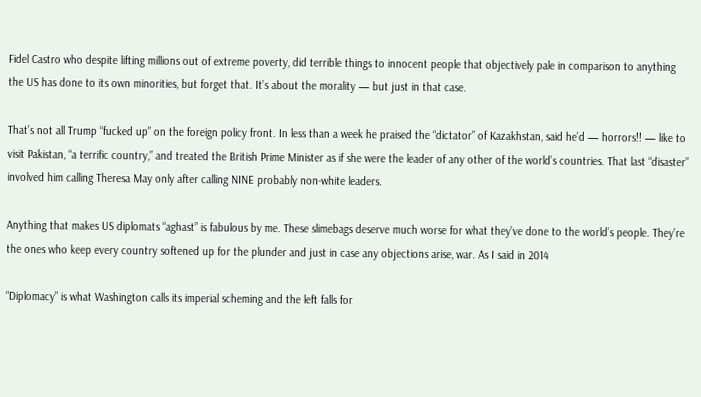Fidel Castro who despite lifting millions out of extreme poverty, did terrible things to innocent people that objectively pale in comparison to anything the US has done to its own minorities, but forget that. It’s about the morality — but just in that case.

That’s not all Trump “fucked up” on the foreign policy front. In less than a week he praised the “dictator” of Kazakhstan, said he’d — horrors!! — like to visit Pakistan, “a terrific country,” and treated the British Prime Minister as if she were the leader of any other of the world’s countries. That last “disaster” involved him calling Theresa May only after calling NINE probably non-white leaders.

Anything that makes US diplomats “aghast” is fabulous by me. These slimebags deserve much worse for what they’ve done to the world’s people. They’re the ones who keep every country softened up for the plunder and just in case any objections arise, war. As I said in 2014

“Diplomacy” is what Washington calls its imperial scheming and the left falls for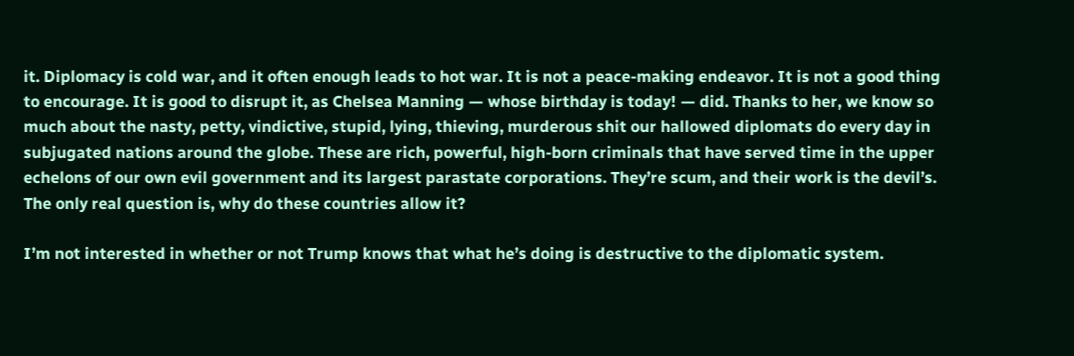it. Diplomacy is cold war, and it often enough leads to hot war. It is not a peace-making endeavor. It is not a good thing to encourage. It is good to disrupt it, as Chelsea Manning — whose birthday is today! — did. Thanks to her, we know so much about the nasty, petty, vindictive, stupid, lying, thieving, murderous shit our hallowed diplomats do every day in subjugated nations around the globe. These are rich, powerful, high-born criminals that have served time in the upper echelons of our own evil government and its largest parastate corporations. They’re scum, and their work is the devil’s. The only real question is, why do these countries allow it?

I’m not interested in whether or not Trump knows that what he’s doing is destructive to the diplomatic system.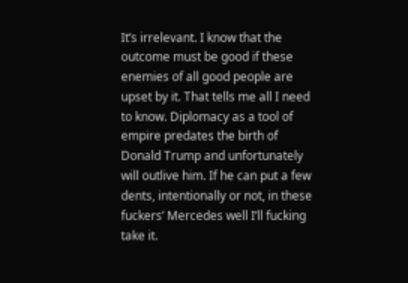It’s irrelevant. I know that the outcome must be good if these enemies of all good people are upset by it. That tells me all I need to know. Diplomacy as a tool of empire predates the birth of Donald Trump and unfortunately will outlive him. If he can put a few dents, intentionally or not, in these fuckers’ Mercedes well I’ll fucking take it.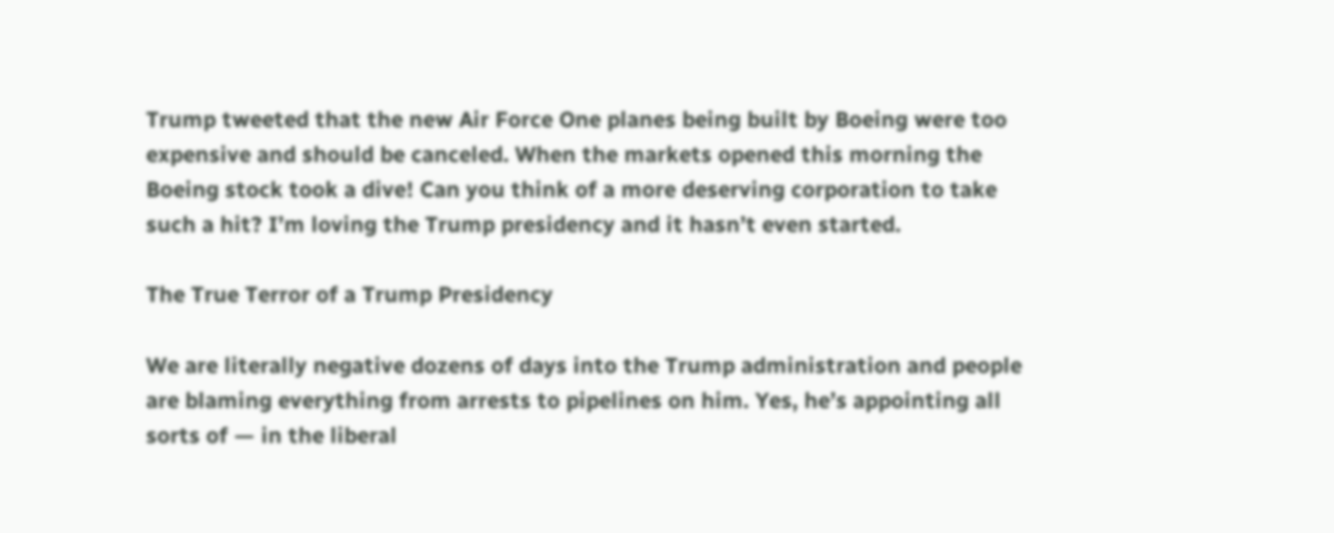Trump tweeted that the new Air Force One planes being built by Boeing were too expensive and should be canceled. When the markets opened this morning the Boeing stock took a dive! Can you think of a more deserving corporation to take such a hit? I’m loving the Trump presidency and it hasn’t even started.

The True Terror of a Trump Presidency

We are literally negative dozens of days into the Trump administration and people are blaming everything from arrests to pipelines on him. Yes, he’s appointing all sorts of — in the liberal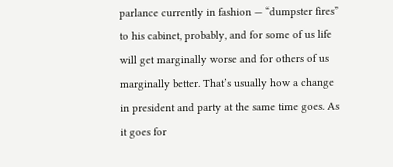parlance currently in fashion — “dumpster fires” to his cabinet, probably, and for some of us life will get marginally worse and for others of us marginally better. That’s usually how a change in president and party at the same time goes. As it goes for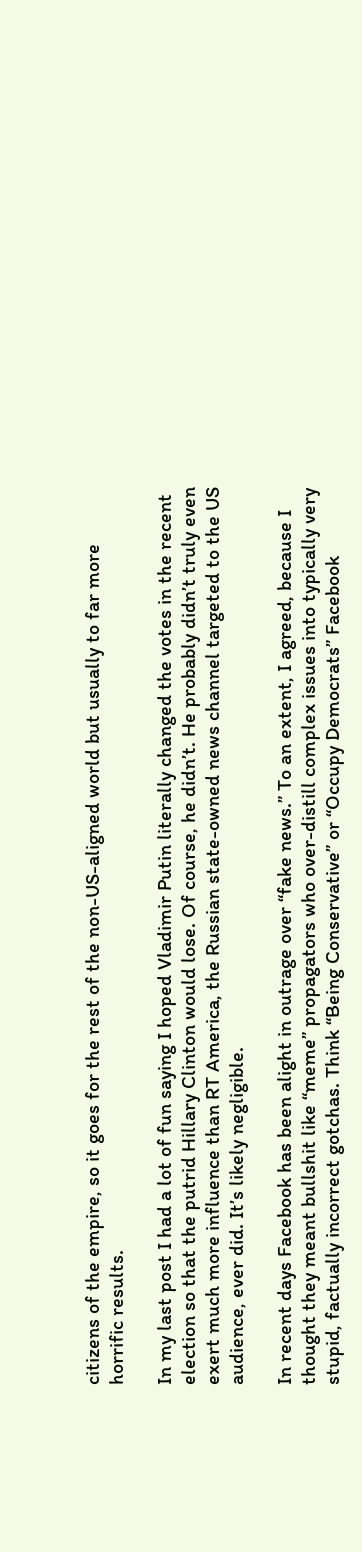citizens of the empire, so it goes for the rest of the non-US-aligned world but usually to far more horrific results.

In my last post I had a lot of fun saying I hoped Vladimir Putin literally changed the votes in the recent election so that the putrid Hillary Clinton would lose. Of course, he didn’t. He probably didn’t truly even exert much more influence than RT America, the Russian state-owned news channel targeted to the US audience, ever did. It’s likely negligible.

In recent days Facebook has been alight in outrage over “fake news.” To an extent, I agreed, because I thought they meant bullshit like “meme” propagators who over-distill complex issues into typically very stupid, factually incorrect gotchas. Think “Being Conservative” or “Occupy Democrats” Facebook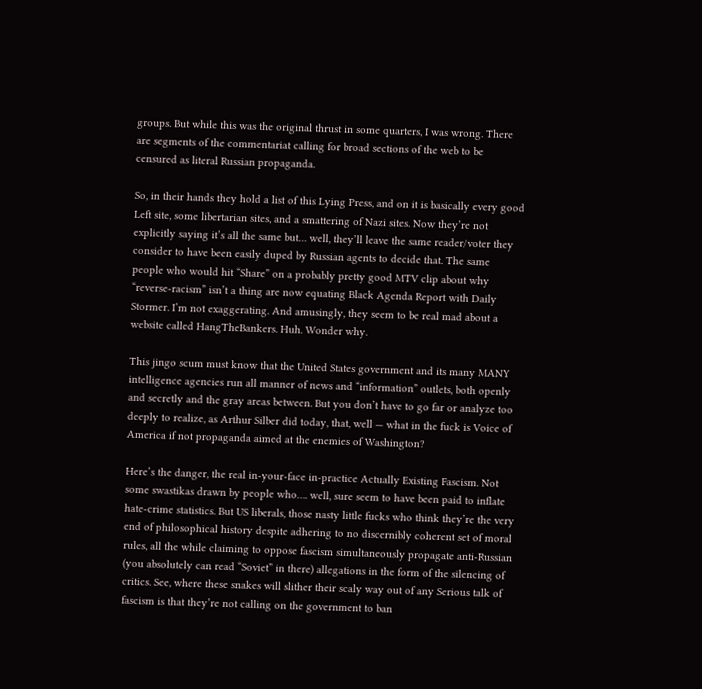groups. But while this was the original thrust in some quarters, I was wrong. There are segments of the commentariat calling for broad sections of the web to be censured as literal Russian propaganda.

So, in their hands they hold a list of this Lying Press, and on it is basically every good Left site, some libertarian sites, and a smattering of Nazi sites. Now they’re not explicitly saying it’s all the same but… well, they’ll leave the same reader/voter they consider to have been easily duped by Russian agents to decide that. The same people who would hit “Share” on a probably pretty good MTV clip about why “reverse-racism” isn’t a thing are now equating Black Agenda Report with Daily Stormer. I’m not exaggerating. And amusingly, they seem to be real mad about a website called HangTheBankers. Huh. Wonder why.

This jingo scum must know that the United States government and its many MANY intelligence agencies run all manner of news and “information” outlets, both openly and secretly and the gray areas between. But you don’t have to go far or analyze too deeply to realize, as Arthur Silber did today, that, well — what in the fuck is Voice of America if not propaganda aimed at the enemies of Washington?

Here’s the danger, the real in-your-face in-practice Actually Existing Fascism. Not some swastikas drawn by people who…. well, sure seem to have been paid to inflate hate-crime statistics. But US liberals, those nasty little fucks who think they’re the very end of philosophical history despite adhering to no discernibly coherent set of moral rules, all the while claiming to oppose fascism simultaneously propagate anti-Russian (you absolutely can read “Soviet” in there) allegations in the form of the silencing of critics. See, where these snakes will slither their scaly way out of any Serious talk of fascism is that they’re not calling on the government to ban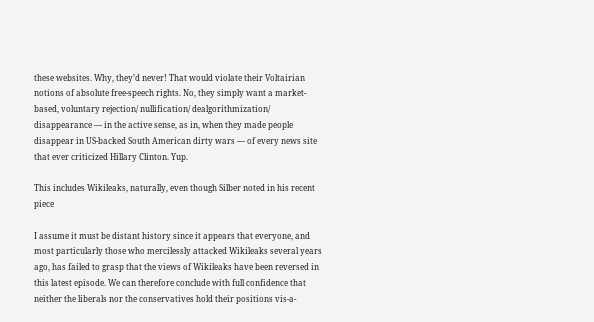these websites. Why, they’d never! That would violate their Voltairian notions of absolute free-speech rights. No, they simply want a market-based, voluntary rejection/ nullification/ dealgorithmization/ disappearance — in the active sense, as in, when they made people disappear in US-backed South American dirty wars — of every news site that ever criticized Hillary Clinton. Yup.

This includes Wikileaks, naturally, even though Silber noted in his recent piece

I assume it must be distant history since it appears that everyone, and most particularly those who mercilessly attacked Wikileaks several years ago, has failed to grasp that the views of Wikileaks have been reversed in this latest episode. We can therefore conclude with full confidence that neither the liberals nor the conservatives hold their positions vis-a-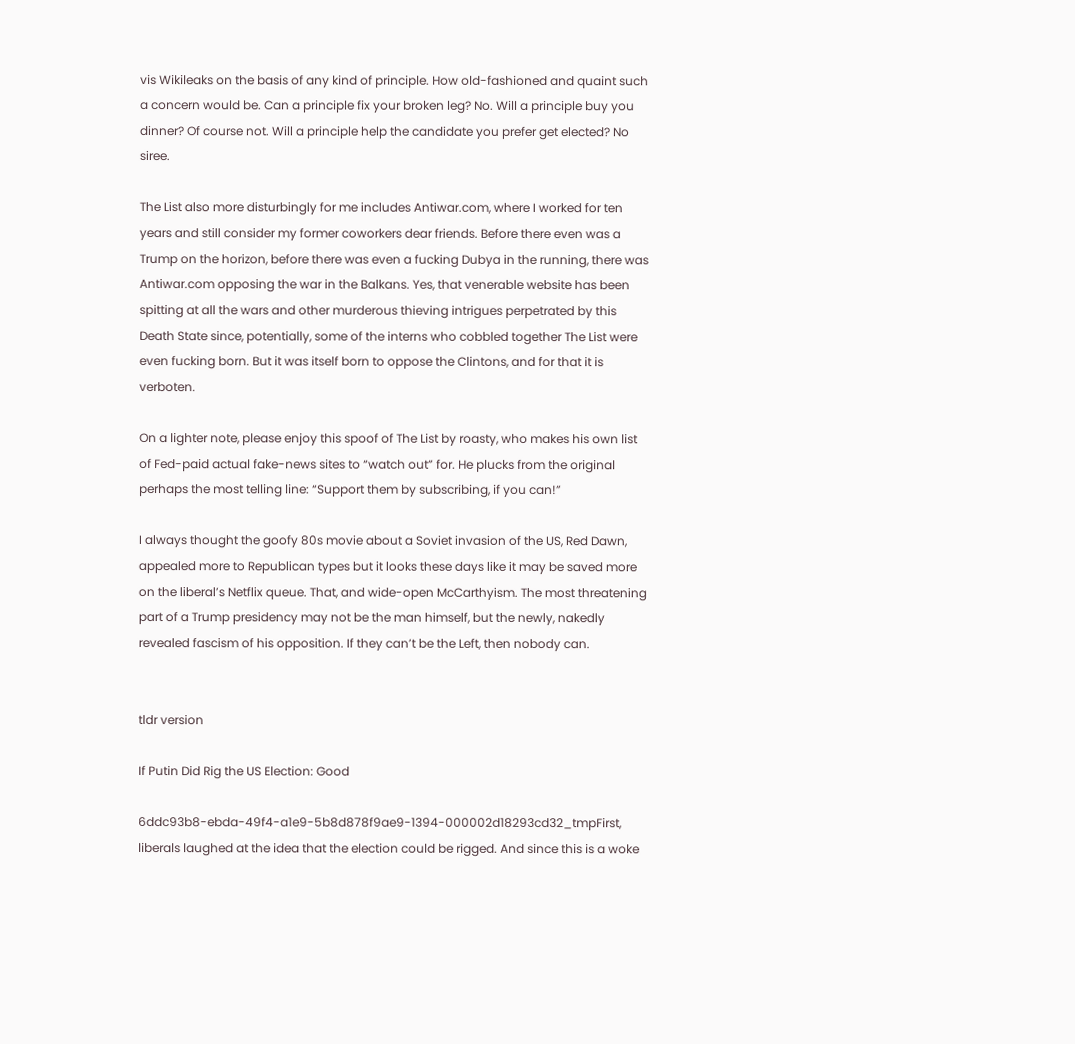vis Wikileaks on the basis of any kind of principle. How old-fashioned and quaint such a concern would be. Can a principle fix your broken leg? No. Will a principle buy you dinner? Of course not. Will a principle help the candidate you prefer get elected? No siree.

The List also more disturbingly for me includes Antiwar.com, where I worked for ten years and still consider my former coworkers dear friends. Before there even was a Trump on the horizon, before there was even a fucking Dubya in the running, there was Antiwar.com opposing the war in the Balkans. Yes, that venerable website has been spitting at all the wars and other murderous thieving intrigues perpetrated by this Death State since, potentially, some of the interns who cobbled together The List were even fucking born. But it was itself born to oppose the Clintons, and for that it is verboten.

On a lighter note, please enjoy this spoof of The List by roasty, who makes his own list of Fed-paid actual fake-news sites to “watch out” for. He plucks from the original perhaps the most telling line: “Support them by subscribing, if you can!”

I always thought the goofy 80s movie about a Soviet invasion of the US, Red Dawn, appealed more to Republican types but it looks these days like it may be saved more on the liberal’s Netflix queue. That, and wide-open McCarthyism. The most threatening part of a Trump presidency may not be the man himself, but the newly, nakedly revealed fascism of his opposition. If they can’t be the Left, then nobody can.


tldr version

If Putin Did Rig the US Election: Good

6ddc93b8-ebda-49f4-a1e9-5b8d878f9ae9-1394-000002d18293cd32_tmpFirst, liberals laughed at the idea that the election could be rigged. And since this is a woke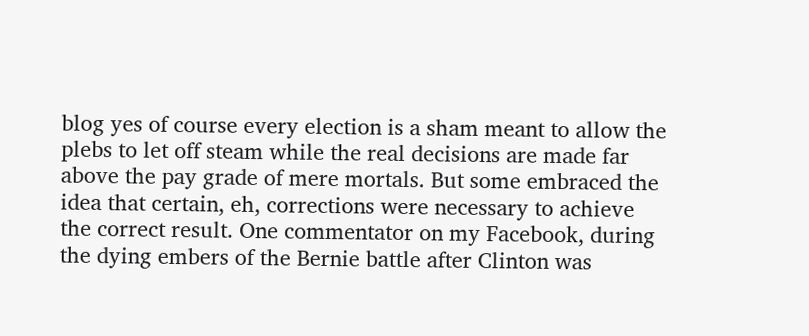blog yes of course every election is a sham meant to allow the plebs to let off steam while the real decisions are made far above the pay grade of mere mortals. But some embraced the idea that certain, eh, corrections were necessary to achieve the correct result. One commentator on my Facebook, during the dying embers of the Bernie battle after Clinton was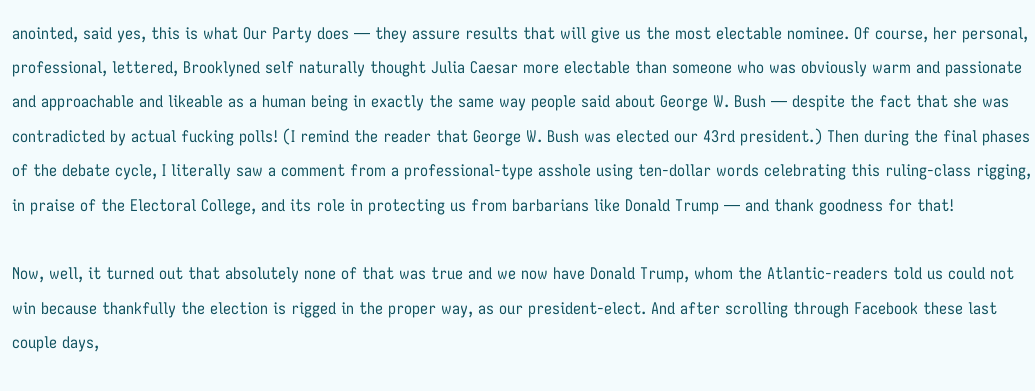anointed, said yes, this is what Our Party does — they assure results that will give us the most electable nominee. Of course, her personal, professional, lettered, Brooklyned self naturally thought Julia Caesar more electable than someone who was obviously warm and passionate and approachable and likeable as a human being in exactly the same way people said about George W. Bush — despite the fact that she was contradicted by actual fucking polls! (I remind the reader that George W. Bush was elected our 43rd president.) Then during the final phases of the debate cycle, I literally saw a comment from a professional-type asshole using ten-dollar words celebrating this ruling-class rigging, in praise of the Electoral College, and its role in protecting us from barbarians like Donald Trump — and thank goodness for that!

Now, well, it turned out that absolutely none of that was true and we now have Donald Trump, whom the Atlantic-readers told us could not win because thankfully the election is rigged in the proper way, as our president-elect. And after scrolling through Facebook these last couple days,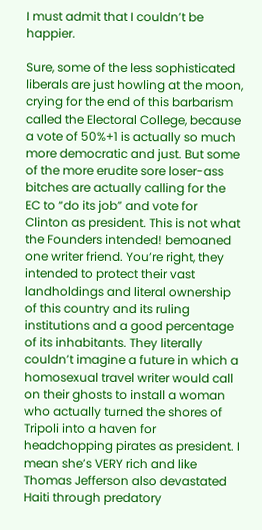I must admit that I couldn’t be happier.

Sure, some of the less sophisticated liberals are just howling at the moon, crying for the end of this barbarism called the Electoral College, because a vote of 50%+1 is actually so much more democratic and just. But some of the more erudite sore loser-ass bitches are actually calling for the EC to “do its job” and vote for Clinton as president. This is not what the Founders intended! bemoaned one writer friend. You’re right, they intended to protect their vast landholdings and literal ownership of this country and its ruling institutions and a good percentage of its inhabitants. They literally couldn’t imagine a future in which a homosexual travel writer would call on their ghosts to install a woman who actually turned the shores of Tripoli into a haven for headchopping pirates as president. I mean she’s VERY rich and like Thomas Jefferson also devastated Haiti through predatory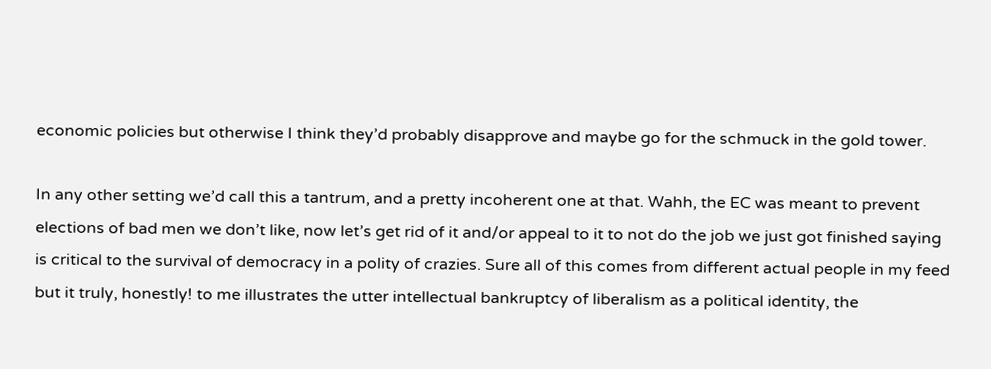economic policies but otherwise I think they’d probably disapprove and maybe go for the schmuck in the gold tower.

In any other setting we’d call this a tantrum, and a pretty incoherent one at that. Wahh, the EC was meant to prevent elections of bad men we don’t like, now let’s get rid of it and/or appeal to it to not do the job we just got finished saying is critical to the survival of democracy in a polity of crazies. Sure all of this comes from different actual people in my feed but it truly, honestly! to me illustrates the utter intellectual bankruptcy of liberalism as a political identity, the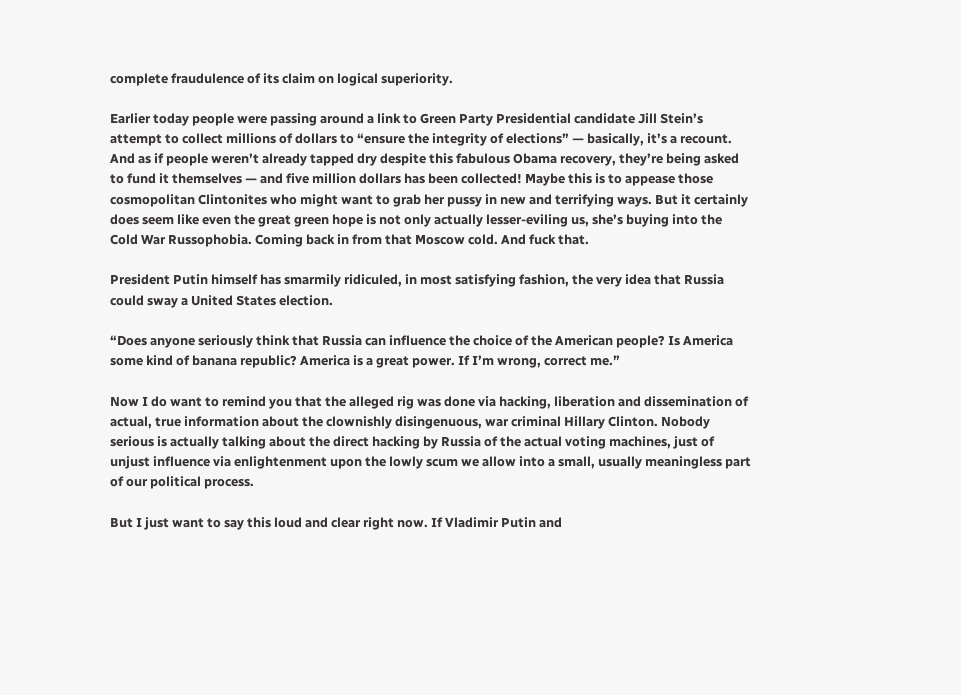complete fraudulence of its claim on logical superiority.

Earlier today people were passing around a link to Green Party Presidential candidate Jill Stein’s attempt to collect millions of dollars to “ensure the integrity of elections” — basically, it’s a recount. And as if people weren’t already tapped dry despite this fabulous Obama recovery, they’re being asked to fund it themselves — and five million dollars has been collected! Maybe this is to appease those cosmopolitan Clintonites who might want to grab her pussy in new and terrifying ways. But it certainly does seem like even the great green hope is not only actually lesser-eviling us, she’s buying into the Cold War Russophobia. Coming back in from that Moscow cold. And fuck that.

President Putin himself has smarmily ridiculed, in most satisfying fashion, the very idea that Russia could sway a United States election.

“Does anyone seriously think that Russia can influence the choice of the American people? Is America some kind of banana republic? America is a great power. If I’m wrong, correct me.”

Now I do want to remind you that the alleged rig was done via hacking, liberation and dissemination of actual, true information about the clownishly disingenuous, war criminal Hillary Clinton. Nobody serious is actually talking about the direct hacking by Russia of the actual voting machines, just of unjust influence via enlightenment upon the lowly scum we allow into a small, usually meaningless part of our political process.

But I just want to say this loud and clear right now. If Vladimir Putin and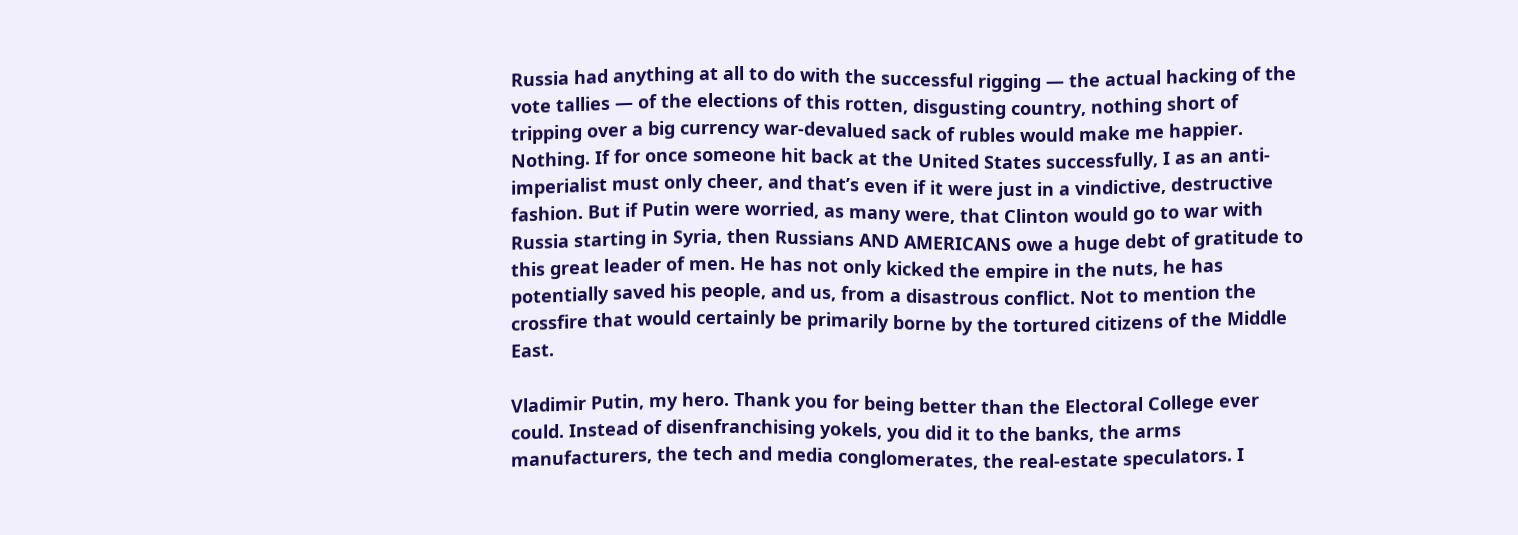Russia had anything at all to do with the successful rigging — the actual hacking of the vote tallies — of the elections of this rotten, disgusting country, nothing short of tripping over a big currency war-devalued sack of rubles would make me happier. Nothing. If for once someone hit back at the United States successfully, I as an anti-imperialist must only cheer, and that’s even if it were just in a vindictive, destructive fashion. But if Putin were worried, as many were, that Clinton would go to war with Russia starting in Syria, then Russians AND AMERICANS owe a huge debt of gratitude to this great leader of men. He has not only kicked the empire in the nuts, he has potentially saved his people, and us, from a disastrous conflict. Not to mention the crossfire that would certainly be primarily borne by the tortured citizens of the Middle East.

Vladimir Putin, my hero. Thank you for being better than the Electoral College ever could. Instead of disenfranchising yokels, you did it to the banks, the arms manufacturers, the tech and media conglomerates, the real-estate speculators. I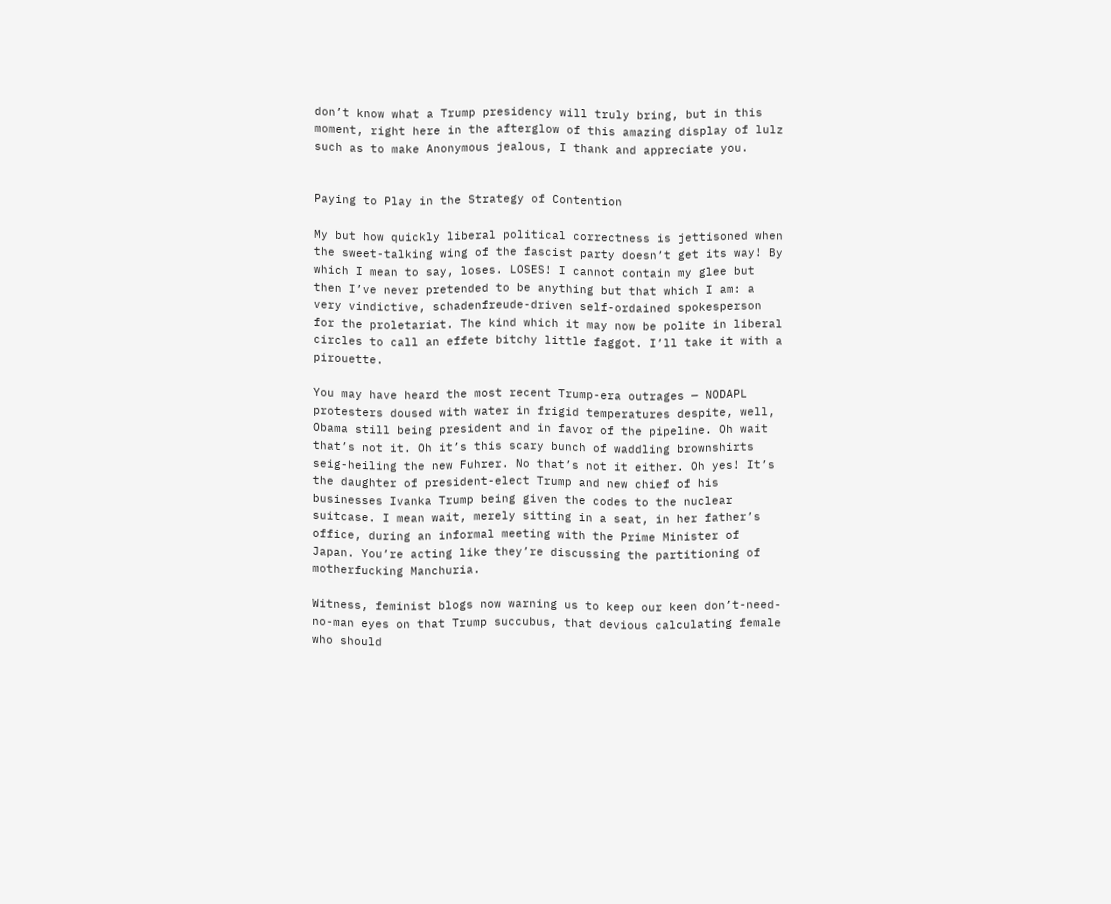don’t know what a Trump presidency will truly bring, but in this moment, right here in the afterglow of this amazing display of lulz such as to make Anonymous jealous, I thank and appreciate you.


Paying to Play in the Strategy of Contention

My but how quickly liberal political correctness is jettisoned when the sweet-talking wing of the fascist party doesn’t get its way! By which I mean to say, loses. LOSES! I cannot contain my glee but then I’ve never pretended to be anything but that which I am: a very vindictive, schadenfreude-driven self-ordained spokesperson for the proletariat. The kind which it may now be polite in liberal circles to call an effete bitchy little faggot. I’ll take it with a pirouette.

You may have heard the most recent Trump-era outrages — NODAPL protesters doused with water in frigid temperatures despite, well, Obama still being president and in favor of the pipeline. Oh wait that’s not it. Oh it’s this scary bunch of waddling brownshirts seig-heiling the new Fuhrer. No that’s not it either. Oh yes! It’s the daughter of president-elect Trump and new chief of his businesses Ivanka Trump being given the codes to the nuclear suitcase. I mean wait, merely sitting in a seat, in her father’s office, during an informal meeting with the Prime Minister of Japan. You’re acting like they’re discussing the partitioning of motherfucking Manchuria.

Witness, feminist blogs now warning us to keep our keen don’t-need-no-man eyes on that Trump succubus, that devious calculating female who should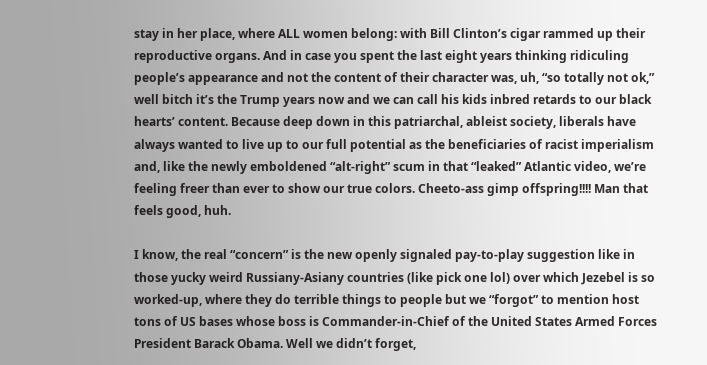stay in her place, where ALL women belong: with Bill Clinton’s cigar rammed up their reproductive organs. And in case you spent the last eight years thinking ridiculing people’s appearance and not the content of their character was, uh, “so totally not ok,” well bitch it’s the Trump years now and we can call his kids inbred retards to our black hearts’ content. Because deep down in this patriarchal, ableist society, liberals have always wanted to live up to our full potential as the beneficiaries of racist imperialism and, like the newly emboldened “alt-right” scum in that “leaked” Atlantic video, we’re feeling freer than ever to show our true colors. Cheeto-ass gimp offspring!!!! Man that feels good, huh.

I know, the real “concern” is the new openly signaled pay-to-play suggestion like in those yucky weird Russiany-Asiany countries (like pick one lol) over which Jezebel is so worked-up, where they do terrible things to people but we “forgot” to mention host tons of US bases whose boss is Commander-in-Chief of the United States Armed Forces President Barack Obama. Well we didn’t forget,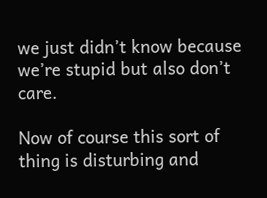we just didn’t know because we’re stupid but also don’t care.

Now of course this sort of thing is disturbing and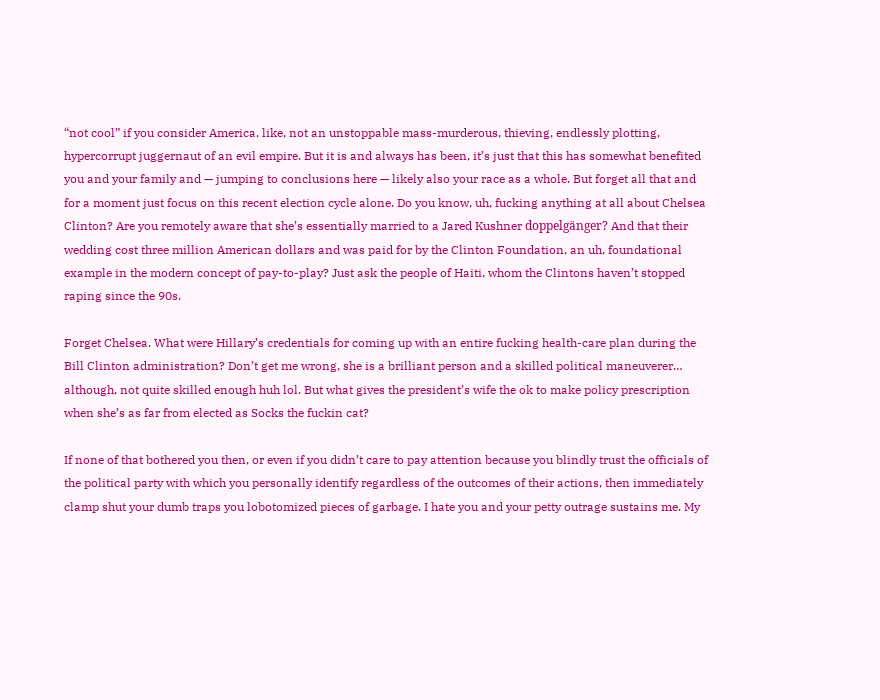“not cool” if you consider America, like, not an unstoppable mass-murderous, thieving, endlessly plotting, hypercorrupt juggernaut of an evil empire. But it is and always has been, it’s just that this has somewhat benefited you and your family and — jumping to conclusions here — likely also your race as a whole. But forget all that and for a moment just focus on this recent election cycle alone. Do you know, uh, fucking anything at all about Chelsea Clinton? Are you remotely aware that she’s essentially married to a Jared Kushner doppelgänger? And that their wedding cost three million American dollars and was paid for by the Clinton Foundation, an uh, foundational example in the modern concept of pay-to-play? Just ask the people of Haiti, whom the Clintons haven’t stopped raping since the 90s.

Forget Chelsea. What were Hillary’s credentials for coming up with an entire fucking health-care plan during the Bill Clinton administration? Don’t get me wrong, she is a brilliant person and a skilled political maneuverer… although, not quite skilled enough huh lol. But what gives the president’s wife the ok to make policy prescription when she’s as far from elected as Socks the fuckin cat?

If none of that bothered you then, or even if you didn’t care to pay attention because you blindly trust the officials of the political party with which you personally identify regardless of the outcomes of their actions, then immediately clamp shut your dumb traps you lobotomized pieces of garbage. I hate you and your petty outrage sustains me. My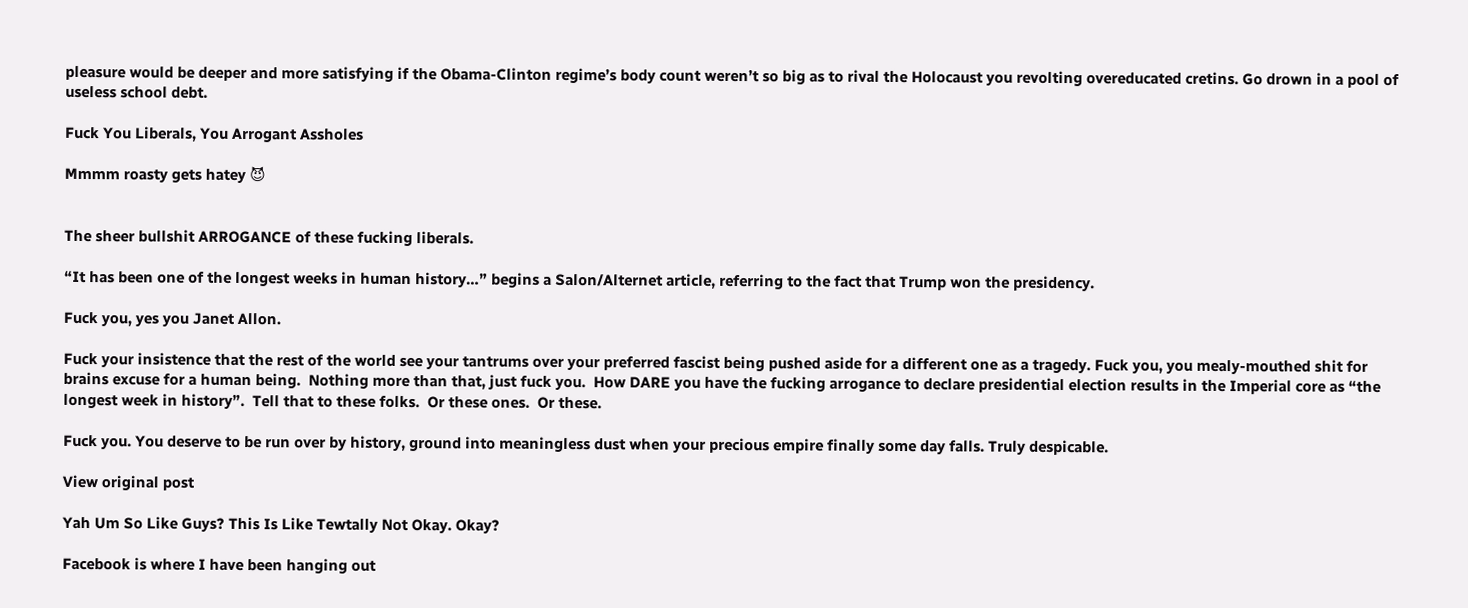pleasure would be deeper and more satisfying if the Obama-Clinton regime’s body count weren’t so big as to rival the Holocaust you revolting overeducated cretins. Go drown in a pool of useless school debt.

Fuck You Liberals, You Arrogant Assholes

Mmmm roasty gets hatey 😈


The sheer bullshit ARROGANCE of these fucking liberals.

“It has been one of the longest weeks in human history…” begins a Salon/Alternet article, referring to the fact that Trump won the presidency.

Fuck you, yes you Janet Allon.

Fuck your insistence that the rest of the world see your tantrums over your preferred fascist being pushed aside for a different one as a tragedy. Fuck you, you mealy-mouthed shit for brains excuse for a human being.  Nothing more than that, just fuck you.  How DARE you have the fucking arrogance to declare presidential election results in the Imperial core as “the longest week in history”.  Tell that to these folks.  Or these ones.  Or these.

Fuck you. You deserve to be run over by history, ground into meaningless dust when your precious empire finally some day falls. Truly despicable.

View original post

Yah Um So Like Guys? This Is Like Tewtally Not Okay. Okay?

Facebook is where I have been hanging out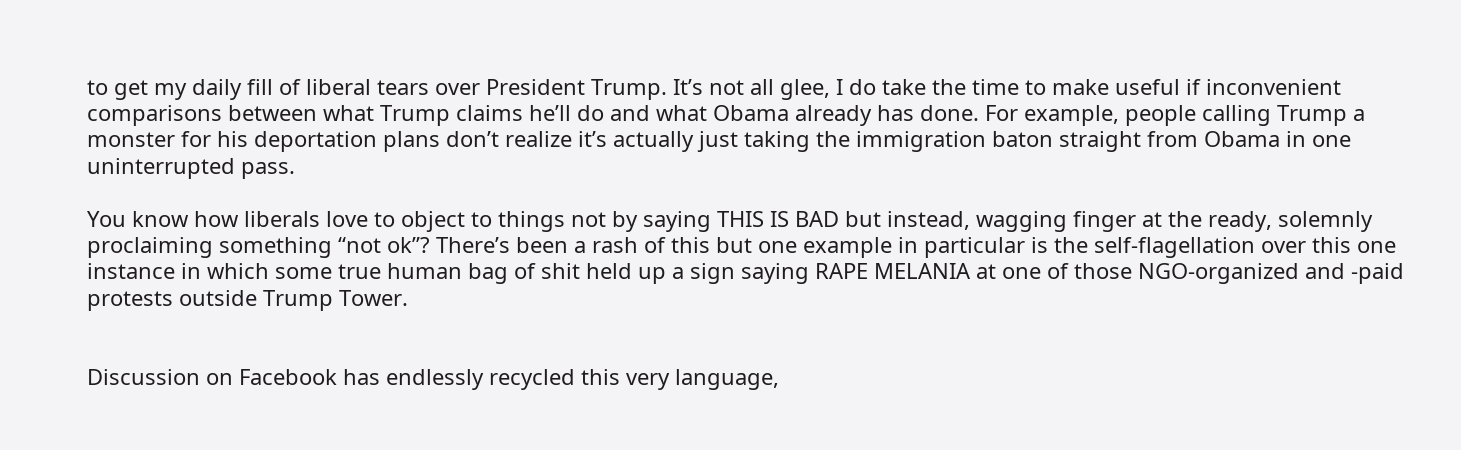to get my daily fill of liberal tears over President Trump. It’s not all glee, I do take the time to make useful if inconvenient comparisons between what Trump claims he’ll do and what Obama already has done. For example, people calling Trump a monster for his deportation plans don’t realize it’s actually just taking the immigration baton straight from Obama in one uninterrupted pass.

You know how liberals love to object to things not by saying THIS IS BAD but instead, wagging finger at the ready, solemnly proclaiming something “not ok”? There’s been a rash of this but one example in particular is the self-flagellation over this one instance in which some true human bag of shit held up a sign saying RAPE MELANIA at one of those NGO-organized and -paid protests outside Trump Tower.


Discussion on Facebook has endlessly recycled this very language,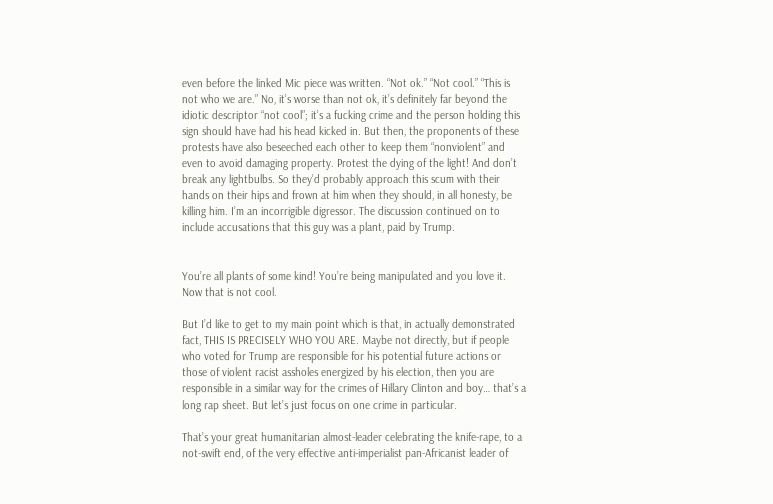even before the linked Mic piece was written. “Not ok.” “Not cool.” “This is not who we are.” No, it’s worse than not ok, it’s definitely far beyond the idiotic descriptor “not cool”; it’s a fucking crime and the person holding this sign should have had his head kicked in. But then, the proponents of these protests have also beseeched each other to keep them “nonviolent” and even to avoid damaging property. Protest the dying of the light! And don’t break any lightbulbs. So they’d probably approach this scum with their hands on their hips and frown at him when they should, in all honesty, be killing him. I’m an incorrigible digressor. The discussion continued on to include accusations that this guy was a plant, paid by Trump.


You’re all plants of some kind! You’re being manipulated and you love it. Now that is not cool.

But I’d like to get to my main point which is that, in actually demonstrated fact, THIS IS PRECISELY WHO YOU ARE. Maybe not directly, but if people who voted for Trump are responsible for his potential future actions or those of violent racist assholes energized by his election, then you are responsible in a similar way for the crimes of Hillary Clinton and boy… that’s a long rap sheet. But let’s just focus on one crime in particular.

That’s your great humanitarian almost-leader celebrating the knife-rape, to a not-swift end, of the very effective anti-imperialist pan-Africanist leader of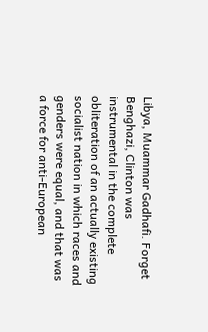Libya, Muammar Gadhafi. Forget Benghazi, Clinton was instrumental in the complete obliteration of an actually existing socialist nation in which races and genders were equal, and that was a force for anti-European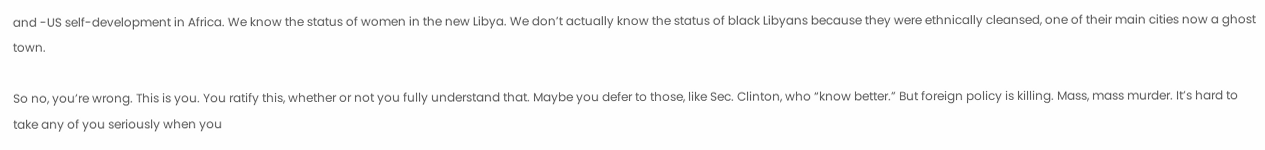and -US self-development in Africa. We know the status of women in the new Libya. We don’t actually know the status of black Libyans because they were ethnically cleansed, one of their main cities now a ghost town.

So no, you’re wrong. This is you. You ratify this, whether or not you fully understand that. Maybe you defer to those, like Sec. Clinton, who “know better.” But foreign policy is killing. Mass, mass murder. It’s hard to take any of you seriously when you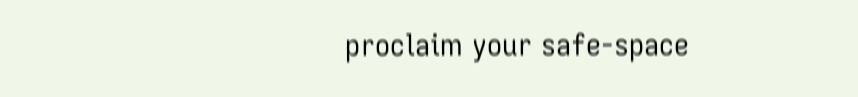proclaim your safe-space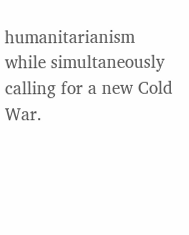humanitarianism while simultaneously calling for a new Cold War.